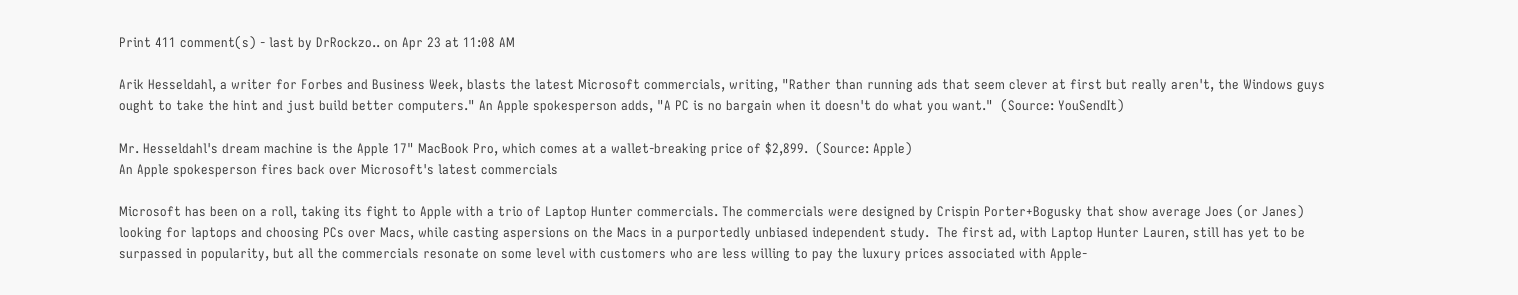Print 411 comment(s) - last by DrRockzo.. on Apr 23 at 11:08 AM

Arik Hesseldahl, a writer for Forbes and Business Week, blasts the latest Microsoft commercials, writing, "Rather than running ads that seem clever at first but really aren't, the Windows guys ought to take the hint and just build better computers." An Apple spokesperson adds, "A PC is no bargain when it doesn't do what you want."  (Source: YouSendIt)

Mr. Hesseldahl's dream machine is the Apple 17" MacBook Pro, which comes at a wallet-breaking price of $2,899.  (Source: Apple)
An Apple spokesperson fires back over Microsoft's latest commercials

Microsoft has been on a roll, taking its fight to Apple with a trio of Laptop Hunter commercials. The commercials were designed by Crispin Porter+Bogusky that show average Joes (or Janes) looking for laptops and choosing PCs over Macs, while casting aspersions on the Macs in a purportedly unbiased independent study.  The first ad, with Laptop Hunter Lauren, still has yet to be surpassed in popularity, but all the commercials resonate on some level with customers who are less willing to pay the luxury prices associated with Apple-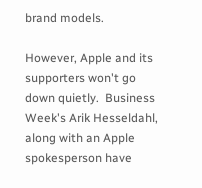brand models.

However, Apple and its supporters won't go down quietly.  Business Week's Arik Hesseldahl, along with an Apple spokesperson have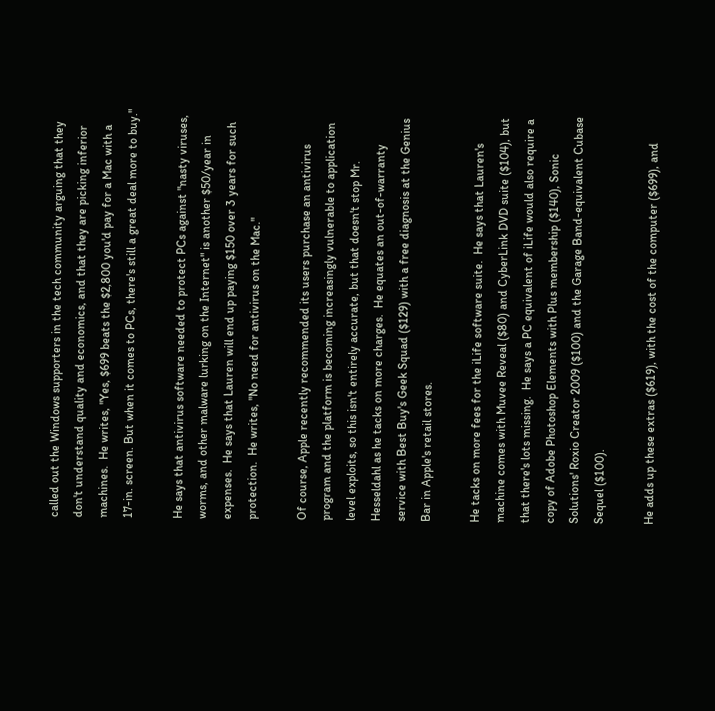called out the Windows supporters in the tech community arguing that they don't understand quality and economics, and that they are picking inferior machines.  He writes, "Yes, $699 beats the $2,800 you'd pay for a Mac with a 17-in. screen. But when it comes to PCs, there's still a great deal more to buy."

He says that antivirus software needed to protect PCs against "nasty viruses, worms, and other malware lurking on the Internet" is another $50/year in expenses.  He says that Lauren will end up paying $150 over 3 years for such protection.  He writes, "No need for antivirus on the Mac."

Of course, Apple recently recommended its users purchase an antivirus program and the platform is becoming increasingly vulnerable to application level exploits, so this isn't entirely accurate, but that doesn't stop Mr. Hesseldahl as he tacks on more charges.  He equates an out-of-warranty service with Best Buy's Geek Squad ($129) with a free diagnosis at the Genius Bar in Apple's retail stores.

He tacks on more fees for the iLife software suite.  He says that Lauren's machine comes with Muvee Reveal ($80) and CyberLink DVD suite ($104), but that there's lots missing.  He says a PC equivalent of iLife would also require a copy of Adobe Photoshop Elements with Plus membership ($140), Sonic Solutions' Roxio Creator 2009 ($100) and the Garage Band-equivalent Cubase Sequel ($100).

He adds up these extras ($619), with the cost of the computer ($699), and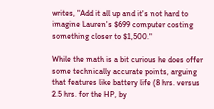writes, "Add it all up and it's not hard to imagine Lauren's $699 computer costing something closer to $1,500."

While the math is a bit curious he does offer some technically accurate points, arguing that features like battery life (8 hrs. versus 2.5 hrs. for the HP, by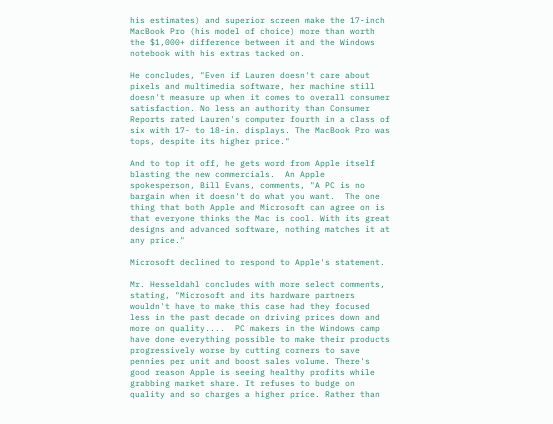his estimates) and superior screen make the 17-inch MacBook Pro (his model of choice) more than worth the $1,000+ difference between it and the Windows notebook with his extras tacked on.

He concludes, "Even if Lauren doesn't care about pixels and multimedia software, her machine still doesn't measure up when it comes to overall consumer satisfaction. No less an authority than Consumer Reports rated Lauren's computer fourth in a class of six with 17- to 18-in. displays. The MacBook Pro was tops, despite its higher price."

And to top it off, he gets word from Apple itself blasting the new commercials.  An Apple spokesperson, Bill Evans, comments, "A PC is no bargain when it doesn't do what you want.  The one thing that both Apple and Microsoft can agree on is that everyone thinks the Mac is cool. With its great designs and advanced software, nothing matches it at any price."

Microsoft declined to respond to Apple's statement.

Mr. Hesseldahl concludes with more select comments, stating, "Microsoft and its hardware partners wouldn't have to make this case had they focused less in the past decade on driving prices down and more on quality....  PC makers in the Windows camp have done everything possible to make their products progressively worse by cutting corners to save pennies per unit and boost sales volume. There's good reason Apple is seeing healthy profits while grabbing market share. It refuses to budge on quality and so charges a higher price. Rather than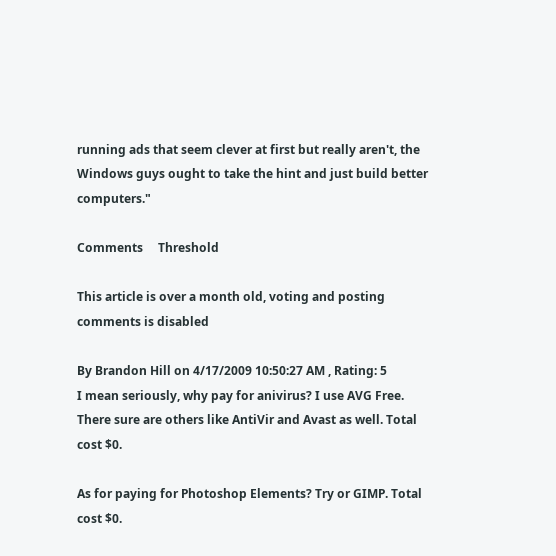running ads that seem clever at first but really aren't, the Windows guys ought to take the hint and just build better computers."

Comments     Threshold

This article is over a month old, voting and posting comments is disabled

By Brandon Hill on 4/17/2009 10:50:27 AM , Rating: 5
I mean seriously, why pay for anivirus? I use AVG Free. There sure are others like AntiVir and Avast as well. Total cost $0.

As for paying for Photoshop Elements? Try or GIMP. Total cost $0.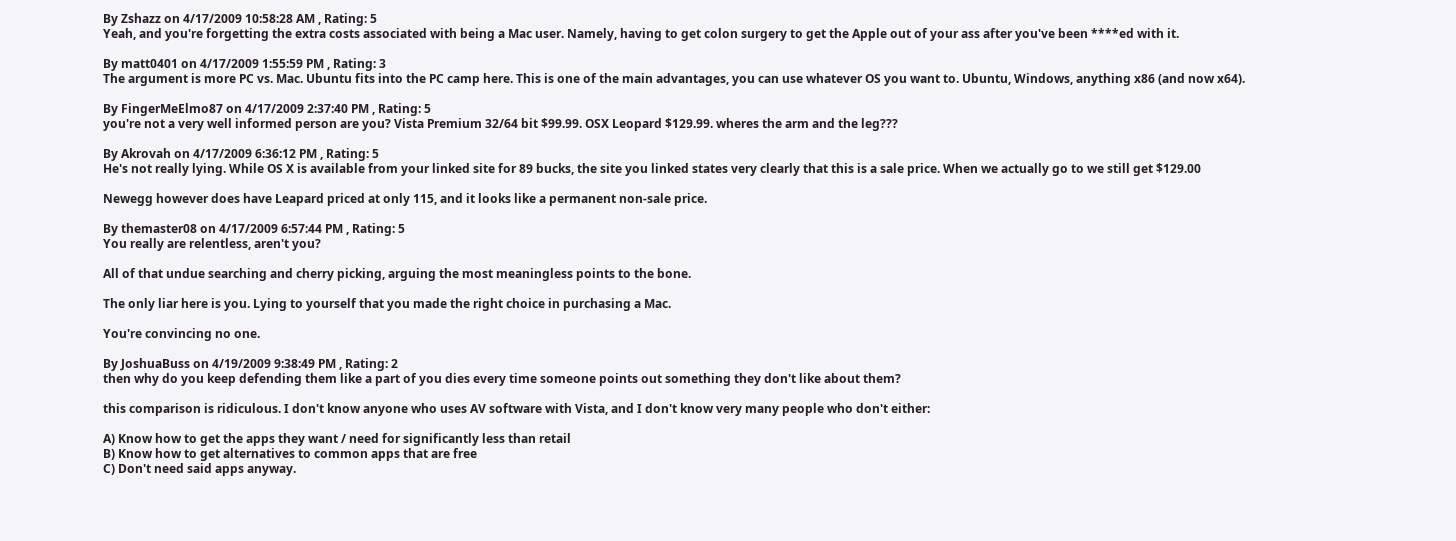By Zshazz on 4/17/2009 10:58:28 AM , Rating: 5
Yeah, and you're forgetting the extra costs associated with being a Mac user. Namely, having to get colon surgery to get the Apple out of your ass after you've been ****ed with it.

By matt0401 on 4/17/2009 1:55:59 PM , Rating: 3
The argument is more PC vs. Mac. Ubuntu fits into the PC camp here. This is one of the main advantages, you can use whatever OS you want to. Ubuntu, Windows, anything x86 (and now x64).

By FingerMeElmo87 on 4/17/2009 2:37:40 PM , Rating: 5
you're not a very well informed person are you? Vista Premium 32/64 bit $99.99. OSX Leopard $129.99. wheres the arm and the leg???

By Akrovah on 4/17/2009 6:36:12 PM , Rating: 5
He's not really lying. While OS X is available from your linked site for 89 bucks, the site you linked states very clearly that this is a sale price. When we actually go to we still get $129.00

Newegg however does have Leapard priced at only 115, and it looks like a permanent non-sale price.

By themaster08 on 4/17/2009 6:57:44 PM , Rating: 5
You really are relentless, aren't you?

All of that undue searching and cherry picking, arguing the most meaningless points to the bone.

The only liar here is you. Lying to yourself that you made the right choice in purchasing a Mac.

You're convincing no one.

By JoshuaBuss on 4/19/2009 9:38:49 PM , Rating: 2
then why do you keep defending them like a part of you dies every time someone points out something they don't like about them?

this comparison is ridiculous. I don't know anyone who uses AV software with Vista, and I don't know very many people who don't either:

A) Know how to get the apps they want / need for significantly less than retail
B) Know how to get alternatives to common apps that are free
C) Don't need said apps anyway.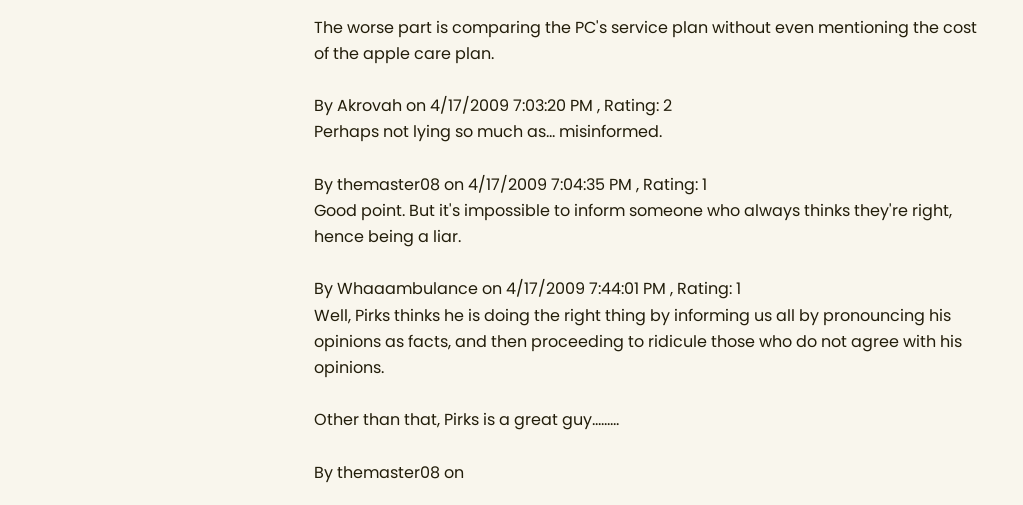The worse part is comparing the PC's service plan without even mentioning the cost of the apple care plan.

By Akrovah on 4/17/2009 7:03:20 PM , Rating: 2
Perhaps not lying so much as... misinformed.

By themaster08 on 4/17/2009 7:04:35 PM , Rating: 1
Good point. But it's impossible to inform someone who always thinks they're right, hence being a liar.

By Whaaambulance on 4/17/2009 7:44:01 PM , Rating: 1
Well, Pirks thinks he is doing the right thing by informing us all by pronouncing his opinions as facts, and then proceeding to ridicule those who do not agree with his opinions.

Other than that, Pirks is a great guy.........

By themaster08 on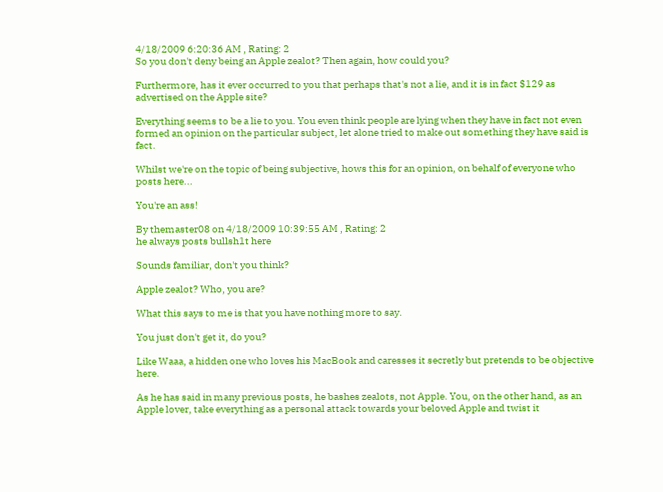4/18/2009 6:20:36 AM , Rating: 2
So you don't deny being an Apple zealot? Then again, how could you?

Furthermore, has it ever occurred to you that perhaps that's not a lie, and it is in fact $129 as advertised on the Apple site?

Everything seems to be a lie to you. You even think people are lying when they have in fact not even formed an opinion on the particular subject, let alone tried to make out something they have said is fact.

Whilst we're on the topic of being subjective, hows this for an opinion, on behalf of everyone who posts here...

You're an ass!

By themaster08 on 4/18/2009 10:39:55 AM , Rating: 2
he always posts bullsh1t here

Sounds familiar, don't you think?

Apple zealot? Who, you are?

What this says to me is that you have nothing more to say.

You just don't get it, do you?

Like Waaa, a hidden one who loves his MacBook and caresses it secretly but pretends to be objective here.

As he has said in many previous posts, he bashes zealots, not Apple. You, on the other hand, as an Apple lover, take everything as a personal attack towards your beloved Apple and twist it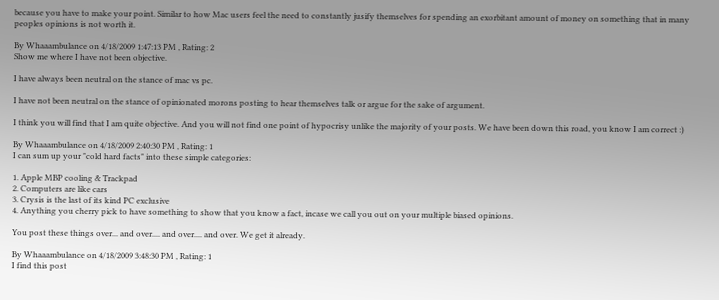because you have to make your point. Similar to how Mac users feel the need to constantly jusify themselves for spending an exorbitant amount of money on something that in many peoples opinions is not worth it.

By Whaaambulance on 4/18/2009 1:47:13 PM , Rating: 2
Show me where I have not been objective.

I have always been neutral on the stance of mac vs pc.

I have not been neutral on the stance of opinionated morons posting to hear themselves talk or argue for the sake of argument.

I think you will find that I am quite objective. And you will not find one point of hypocrisy unlike the majority of your posts. We have been down this road, you know I am correct :)

By Whaaambulance on 4/18/2009 2:40:30 PM , Rating: 1
I can sum up your "cold hard facts" into these simple categories:

1. Apple MBP cooling & Trackpad
2. Computers are like cars
3. Crysis is the last of its kind PC exclusive
4. Anything you cherry pick to have something to show that you know a fact, incase we call you out on your multiple biased opinions.

You post these things over... and over.... and over.... and over. We get it already.

By Whaaambulance on 4/18/2009 3:48:30 PM , Rating: 1
I find this post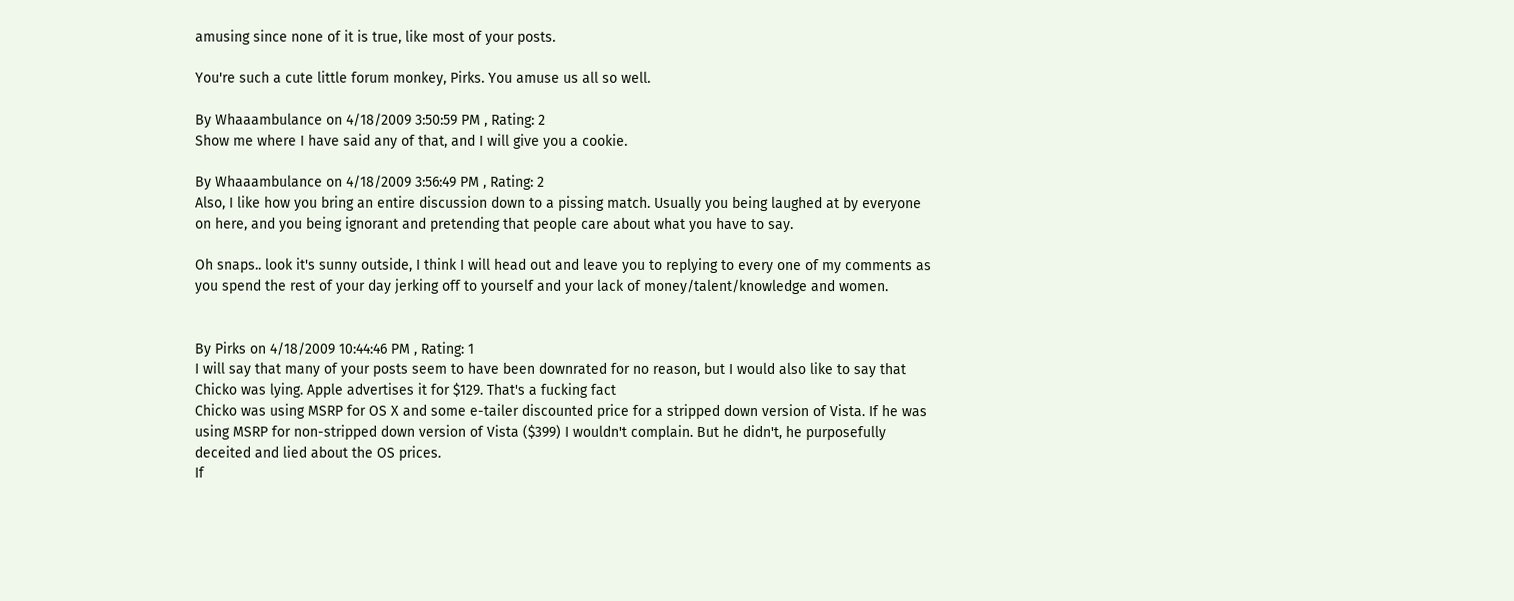amusing since none of it is true, like most of your posts.

You're such a cute little forum monkey, Pirks. You amuse us all so well.

By Whaaambulance on 4/18/2009 3:50:59 PM , Rating: 2
Show me where I have said any of that, and I will give you a cookie.

By Whaaambulance on 4/18/2009 3:56:49 PM , Rating: 2
Also, I like how you bring an entire discussion down to a pissing match. Usually you being laughed at by everyone on here, and you being ignorant and pretending that people care about what you have to say.

Oh snaps.. look it's sunny outside, I think I will head out and leave you to replying to every one of my comments as you spend the rest of your day jerking off to yourself and your lack of money/talent/knowledge and women.


By Pirks on 4/18/2009 10:44:46 PM , Rating: 1
I will say that many of your posts seem to have been downrated for no reason, but I would also like to say that Chicko was lying. Apple advertises it for $129. That's a fucking fact
Chicko was using MSRP for OS X and some e-tailer discounted price for a stripped down version of Vista. If he was using MSRP for non-stripped down version of Vista ($399) I wouldn't complain. But he didn't, he purposefully deceited and lied about the OS prices.
If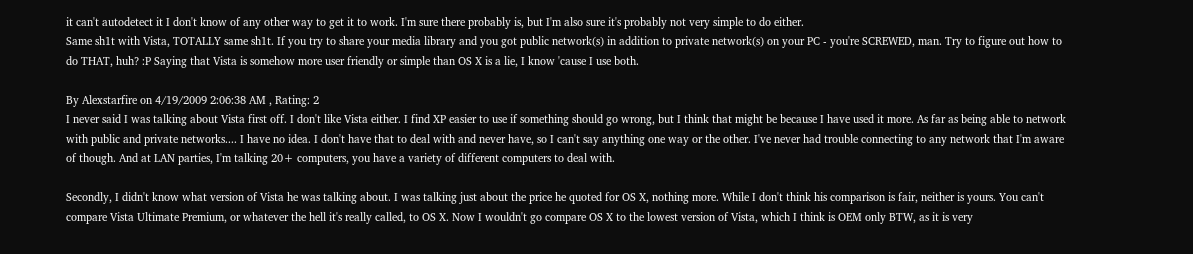it can't autodetect it I don't know of any other way to get it to work. I'm sure there probably is, but I'm also sure it's probably not very simple to do either.
Same sh1t with Vista, TOTALLY same sh1t. If you try to share your media library and you got public network(s) in addition to private network(s) on your PC - you're SCREWED, man. Try to figure out how to do THAT, huh? :P Saying that Vista is somehow more user friendly or simple than OS X is a lie, I know 'cause I use both.

By Alexstarfire on 4/19/2009 2:06:38 AM , Rating: 2
I never said I was talking about Vista first off. I don't like Vista either. I find XP easier to use if something should go wrong, but I think that might be because I have used it more. As far as being able to network with public and private networks.... I have no idea. I don't have that to deal with and never have, so I can't say anything one way or the other. I've never had trouble connecting to any network that I'm aware of though. And at LAN parties, I'm talking 20+ computers, you have a variety of different computers to deal with.

Secondly, I didn't know what version of Vista he was talking about. I was talking just about the price he quoted for OS X, nothing more. While I don't think his comparison is fair, neither is yours. You can't compare Vista Ultimate Premium, or whatever the hell it's really called, to OS X. Now I wouldn't go compare OS X to the lowest version of Vista, which I think is OEM only BTW, as it is very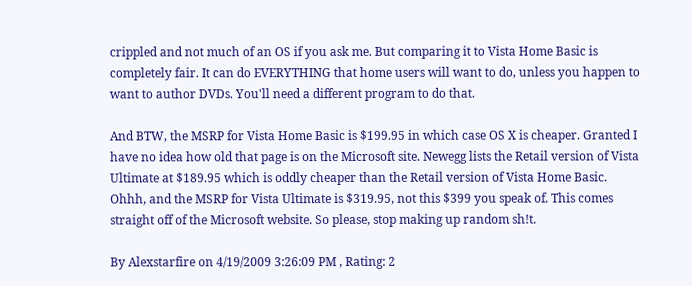crippled and not much of an OS if you ask me. But comparing it to Vista Home Basic is completely fair. It can do EVERYTHING that home users will want to do, unless you happen to want to author DVDs. You'll need a different program to do that.

And BTW, the MSRP for Vista Home Basic is $199.95 in which case OS X is cheaper. Granted I have no idea how old that page is on the Microsoft site. Newegg lists the Retail version of Vista Ultimate at $189.95 which is oddly cheaper than the Retail version of Vista Home Basic. Ohhh, and the MSRP for Vista Ultimate is $319.95, not this $399 you speak of. This comes straight off of the Microsoft website. So please, stop making up random sh!t.

By Alexstarfire on 4/19/2009 3:26:09 PM , Rating: 2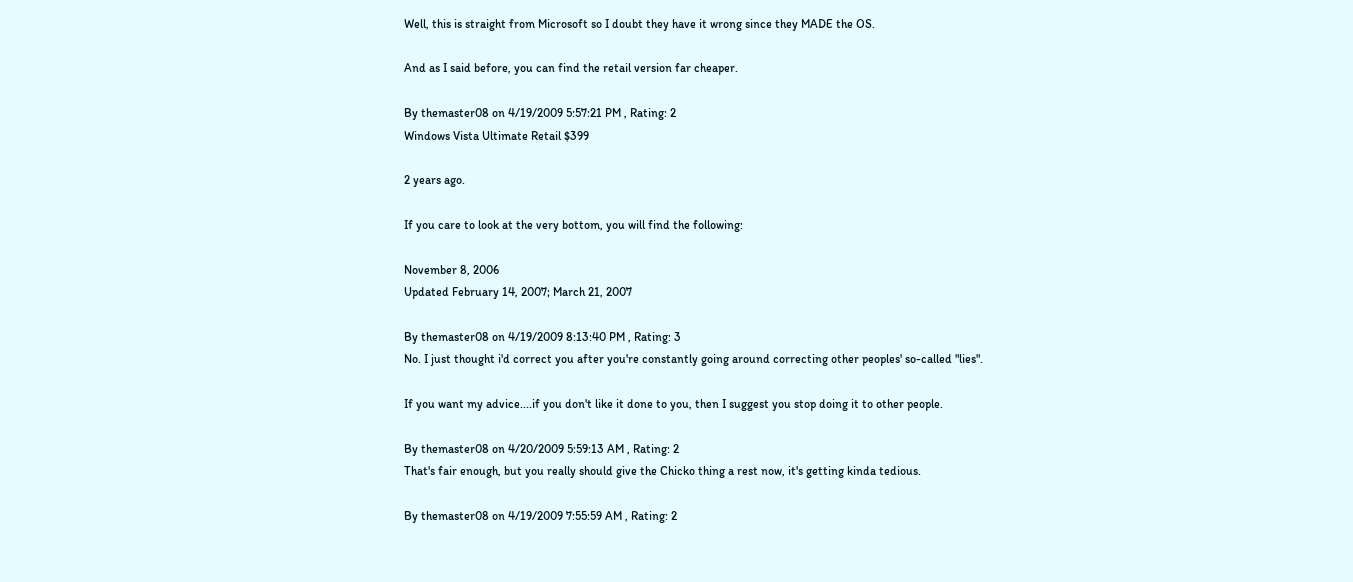Well, this is straight from Microsoft so I doubt they have it wrong since they MADE the OS.

And as I said before, you can find the retail version far cheaper.

By themaster08 on 4/19/2009 5:57:21 PM , Rating: 2
Windows Vista Ultimate Retail $399

2 years ago.

If you care to look at the very bottom, you will find the following:

November 8, 2006
Updated February 14, 2007; March 21, 2007

By themaster08 on 4/19/2009 8:13:40 PM , Rating: 3
No. I just thought i'd correct you after you're constantly going around correcting other peoples' so-called "lies".

If you want my advice....if you don't like it done to you, then I suggest you stop doing it to other people.

By themaster08 on 4/20/2009 5:59:13 AM , Rating: 2
That's fair enough, but you really should give the Chicko thing a rest now, it's getting kinda tedious.

By themaster08 on 4/19/2009 7:55:59 AM , Rating: 2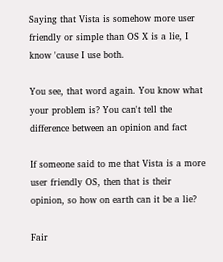Saying that Vista is somehow more user friendly or simple than OS X is a lie, I know 'cause I use both.

You see, that word again. You know what your problem is? You can't tell the difference between an opinion and fact

If someone said to me that Vista is a more user friendly OS, then that is their opinion, so how on earth can it be a lie?

Fair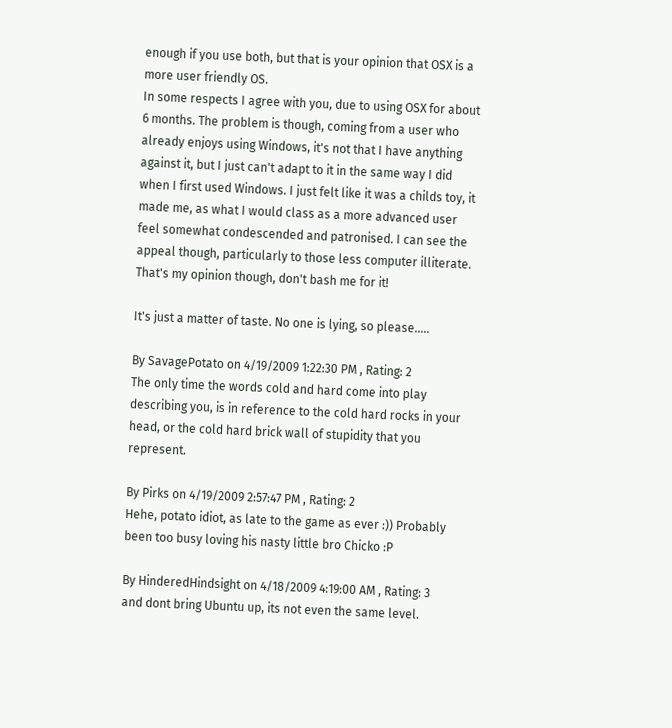enough if you use both, but that is your opinion that OSX is a more user friendly OS.
In some respects I agree with you, due to using OSX for about 6 months. The problem is though, coming from a user who already enjoys using Windows, it's not that I have anything against it, but I just can't adapt to it in the same way I did when I first used Windows. I just felt like it was a childs toy, it made me, as what I would class as a more advanced user feel somewhat condescended and patronised. I can see the appeal though, particularly to those less computer illiterate. That's my opinion though, don't bash me for it!

It's just a matter of taste. No one is lying, so please.....

By SavagePotato on 4/19/2009 1:22:30 PM , Rating: 2
The only time the words cold and hard come into play describing you, is in reference to the cold hard rocks in your head, or the cold hard brick wall of stupidity that you represent.

By Pirks on 4/19/2009 2:57:47 PM , Rating: 2
Hehe, potato idiot, as late to the game as ever :)) Probably been too busy loving his nasty little bro Chicko :P

By HinderedHindsight on 4/18/2009 4:19:00 AM , Rating: 3
and dont bring Ubuntu up, its not even the same level.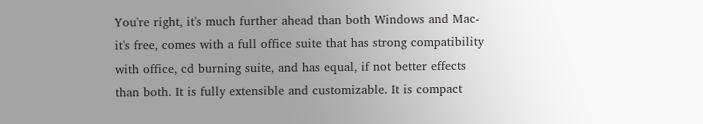You're right, it's much further ahead than both Windows and Mac- it's free, comes with a full office suite that has strong compatibility with office, cd burning suite, and has equal, if not better effects than both. It is fully extensible and customizable. It is compact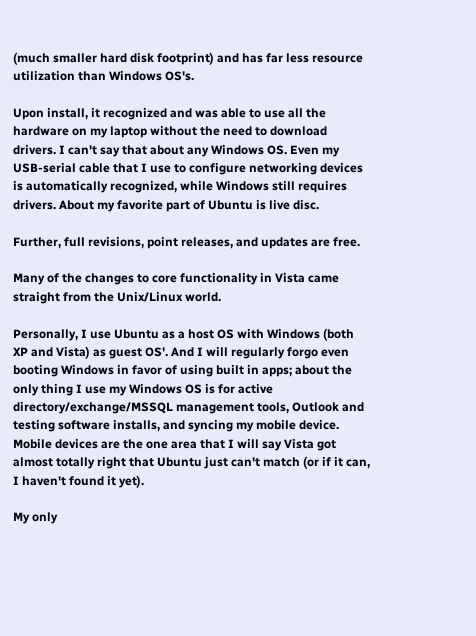(much smaller hard disk footprint) and has far less resource utilization than Windows OS's.

Upon install, it recognized and was able to use all the hardware on my laptop without the need to download drivers. I can't say that about any Windows OS. Even my USB-serial cable that I use to configure networking devices is automatically recognized, while Windows still requires drivers. About my favorite part of Ubuntu is live disc.

Further, full revisions, point releases, and updates are free.

Many of the changes to core functionality in Vista came straight from the Unix/Linux world.

Personally, I use Ubuntu as a host OS with Windows (both XP and Vista) as guest OS'. And I will regularly forgo even booting Windows in favor of using built in apps; about the only thing I use my Windows OS is for active directory/exchange/MSSQL management tools, Outlook and testing software installs, and syncing my mobile device. Mobile devices are the one area that I will say Vista got almost totally right that Ubuntu just can't match (or if it can, I haven't found it yet).

My only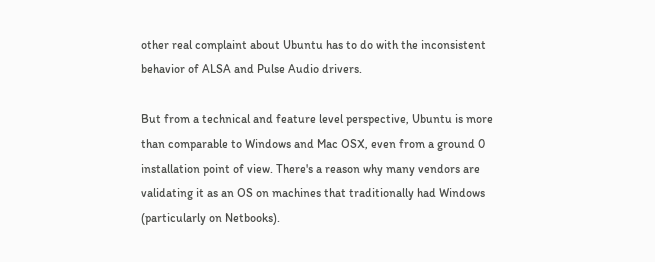other real complaint about Ubuntu has to do with the inconsistent behavior of ALSA and Pulse Audio drivers.

But from a technical and feature level perspective, Ubuntu is more than comparable to Windows and Mac OSX, even from a ground 0 installation point of view. There's a reason why many vendors are validating it as an OS on machines that traditionally had Windows (particularly on Netbooks).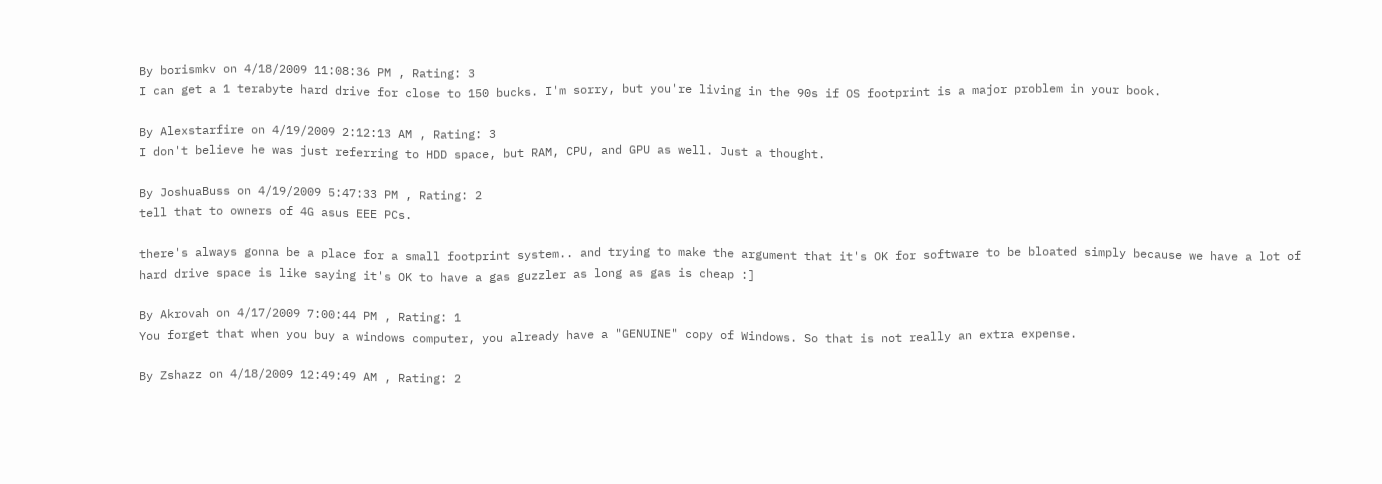By borismkv on 4/18/2009 11:08:36 PM , Rating: 3
I can get a 1 terabyte hard drive for close to 150 bucks. I'm sorry, but you're living in the 90s if OS footprint is a major problem in your book.

By Alexstarfire on 4/19/2009 2:12:13 AM , Rating: 3
I don't believe he was just referring to HDD space, but RAM, CPU, and GPU as well. Just a thought.

By JoshuaBuss on 4/19/2009 5:47:33 PM , Rating: 2
tell that to owners of 4G asus EEE PCs.

there's always gonna be a place for a small footprint system.. and trying to make the argument that it's OK for software to be bloated simply because we have a lot of hard drive space is like saying it's OK to have a gas guzzler as long as gas is cheap :]

By Akrovah on 4/17/2009 7:00:44 PM , Rating: 1
You forget that when you buy a windows computer, you already have a "GENUINE" copy of Windows. So that is not really an extra expense.

By Zshazz on 4/18/2009 12:49:49 AM , Rating: 2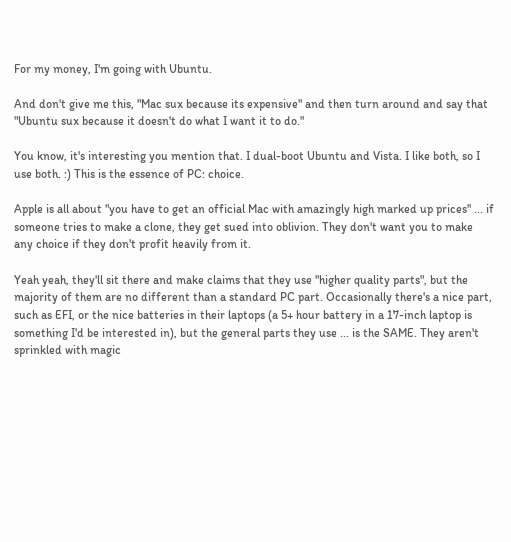For my money, I'm going with Ubuntu.

And don't give me this, "Mac sux because its expensive" and then turn around and say that "Ubuntu sux because it doesn't do what I want it to do."

You know, it's interesting you mention that. I dual-boot Ubuntu and Vista. I like both, so I use both. :) This is the essence of PC: choice.

Apple is all about "you have to get an official Mac with amazingly high marked up prices" ... if someone tries to make a clone, they get sued into oblivion. They don't want you to make any choice if they don't profit heavily from it.

Yeah yeah, they'll sit there and make claims that they use "higher quality parts", but the majority of them are no different than a standard PC part. Occasionally there's a nice part, such as EFI, or the nice batteries in their laptops (a 5+ hour battery in a 17-inch laptop is something I'd be interested in), but the general parts they use ... is the SAME. They aren't sprinkled with magic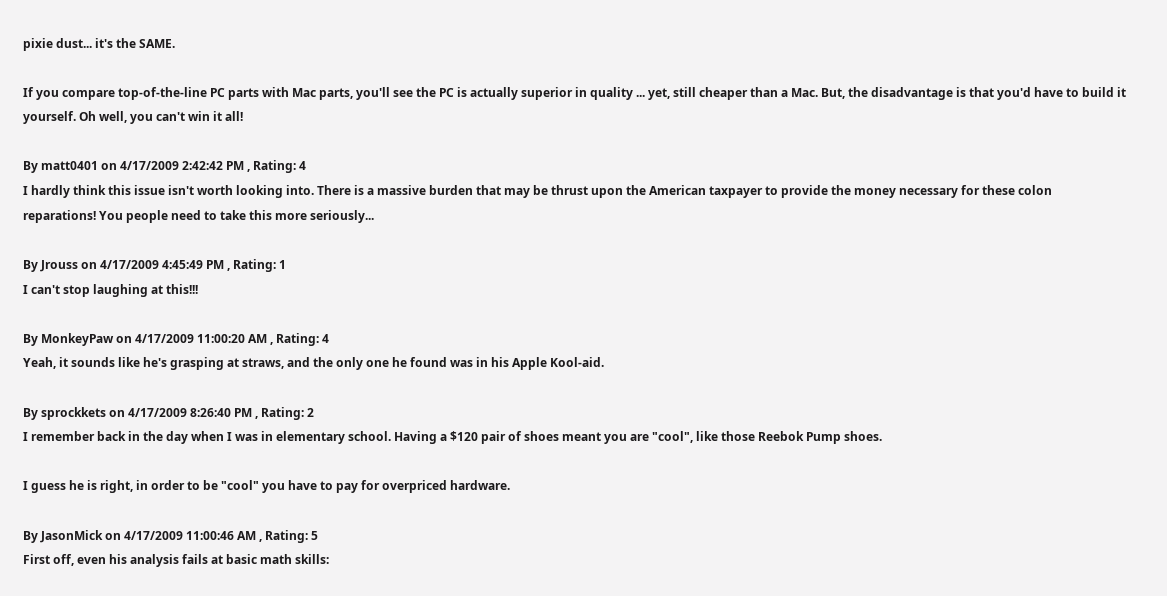pixie dust... it's the SAME.

If you compare top-of-the-line PC parts with Mac parts, you'll see the PC is actually superior in quality ... yet, still cheaper than a Mac. But, the disadvantage is that you'd have to build it yourself. Oh well, you can't win it all!

By matt0401 on 4/17/2009 2:42:42 PM , Rating: 4
I hardly think this issue isn't worth looking into. There is a massive burden that may be thrust upon the American taxpayer to provide the money necessary for these colon reparations! You people need to take this more seriously...

By Jrouss on 4/17/2009 4:45:49 PM , Rating: 1
I can't stop laughing at this!!!

By MonkeyPaw on 4/17/2009 11:00:20 AM , Rating: 4
Yeah, it sounds like he's grasping at straws, and the only one he found was in his Apple Kool-aid.

By sprockkets on 4/17/2009 8:26:40 PM , Rating: 2
I remember back in the day when I was in elementary school. Having a $120 pair of shoes meant you are "cool", like those Reebok Pump shoes.

I guess he is right, in order to be "cool" you have to pay for overpriced hardware.

By JasonMick on 4/17/2009 11:00:46 AM , Rating: 5
First off, even his analysis fails at basic math skills: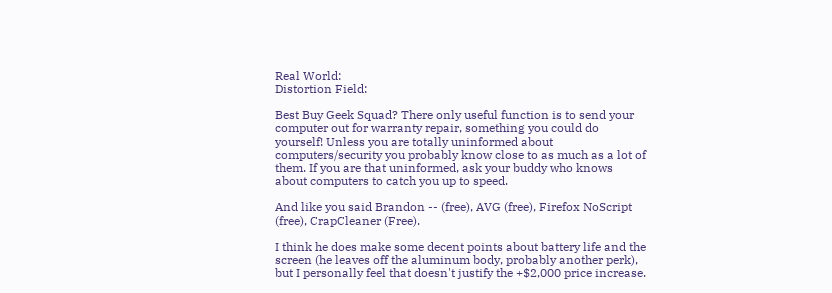Real World:
Distortion Field:

Best Buy Geek Squad? There only useful function is to send your computer out for warranty repair, something you could do yourself! Unless you are totally uninformed about computers/security you probably know close to as much as a lot of them. If you are that uninformed, ask your buddy who knows about computers to catch you up to speed.

And like you said Brandon -- (free), AVG (free), Firefox NoScript (free), CrapCleaner (Free).

I think he does make some decent points about battery life and the screen (he leaves off the aluminum body, probably another perk), but I personally feel that doesn't justify the +$2,000 price increase.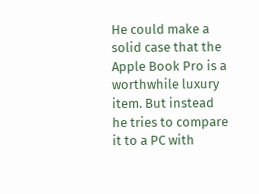He could make a solid case that the Apple Book Pro is a worthwhile luxury item. But instead he tries to compare it to a PC with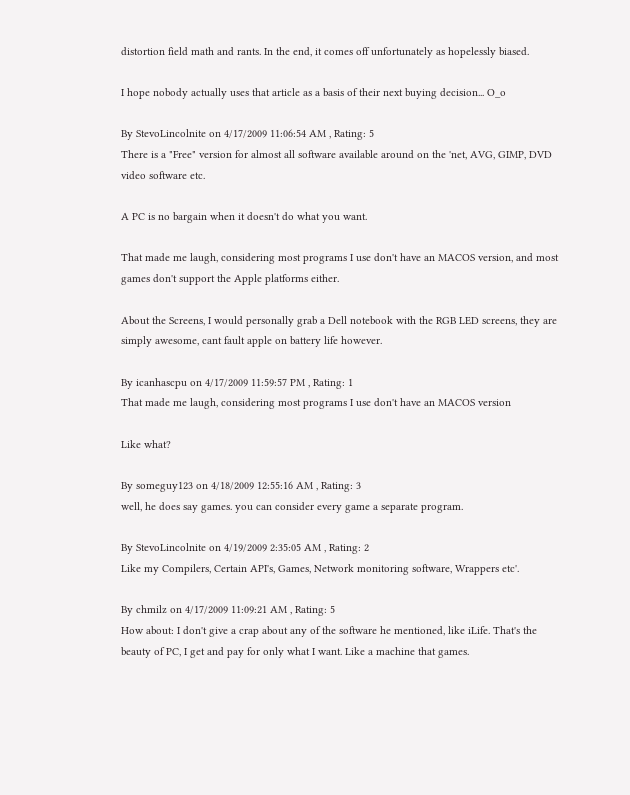distortion field math and rants. In the end, it comes off unfortunately as hopelessly biased.

I hope nobody actually uses that article as a basis of their next buying decision... O_o

By StevoLincolnite on 4/17/2009 11:06:54 AM , Rating: 5
There is a "Free" version for almost all software available around on the 'net, AVG, GIMP, DVD video software etc.

A PC is no bargain when it doesn't do what you want.

That made me laugh, considering most programs I use don't have an MACOS version, and most games don't support the Apple platforms either.

About the Screens, I would personally grab a Dell notebook with the RGB LED screens, they are simply awesome, cant fault apple on battery life however.

By icanhascpu on 4/17/2009 11:59:57 PM , Rating: 1
That made me laugh, considering most programs I use don't have an MACOS version

Like what?

By someguy123 on 4/18/2009 12:55:16 AM , Rating: 3
well, he does say games. you can consider every game a separate program.

By StevoLincolnite on 4/19/2009 2:35:05 AM , Rating: 2
Like my Compilers, Certain API's, Games, Network monitoring software, Wrappers etc'.

By chmilz on 4/17/2009 11:09:21 AM , Rating: 5
How about: I don't give a crap about any of the software he mentioned, like iLife. That's the beauty of PC, I get and pay for only what I want. Like a machine that games.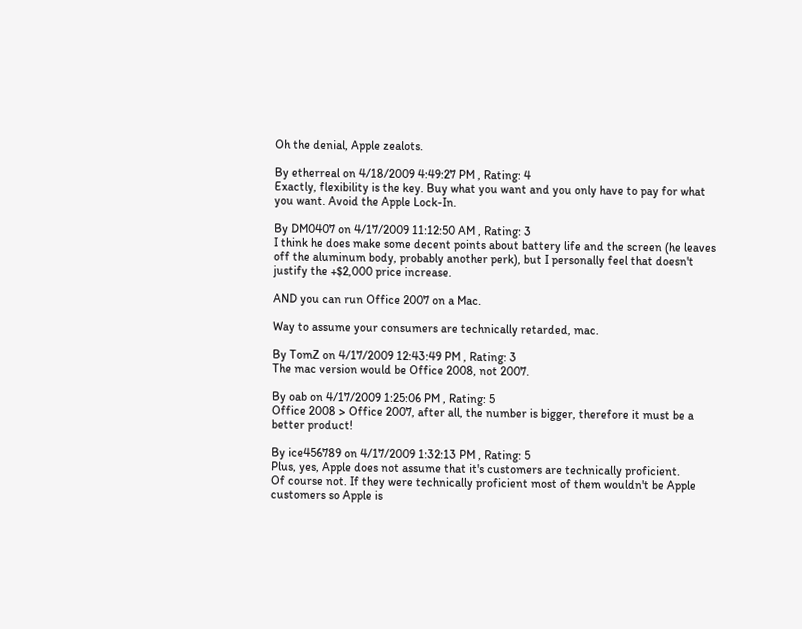Oh the denial, Apple zealots.

By etherreal on 4/18/2009 4:49:27 PM , Rating: 4
Exactly, flexibility is the key. Buy what you want and you only have to pay for what you want. Avoid the Apple Lock-In.

By DM0407 on 4/17/2009 11:12:50 AM , Rating: 3
I think he does make some decent points about battery life and the screen (he leaves off the aluminum body, probably another perk), but I personally feel that doesn't justify the +$2,000 price increase.

AND you can run Office 2007 on a Mac.

Way to assume your consumers are technically retarded, mac.

By TomZ on 4/17/2009 12:43:49 PM , Rating: 3
The mac version would be Office 2008, not 2007.

By oab on 4/17/2009 1:25:06 PM , Rating: 5
Office 2008 > Office 2007, after all, the number is bigger, therefore it must be a better product!

By ice456789 on 4/17/2009 1:32:13 PM , Rating: 5
Plus, yes, Apple does not assume that it's customers are technically proficient.
Of course not. If they were technically proficient most of them wouldn't be Apple customers so Apple is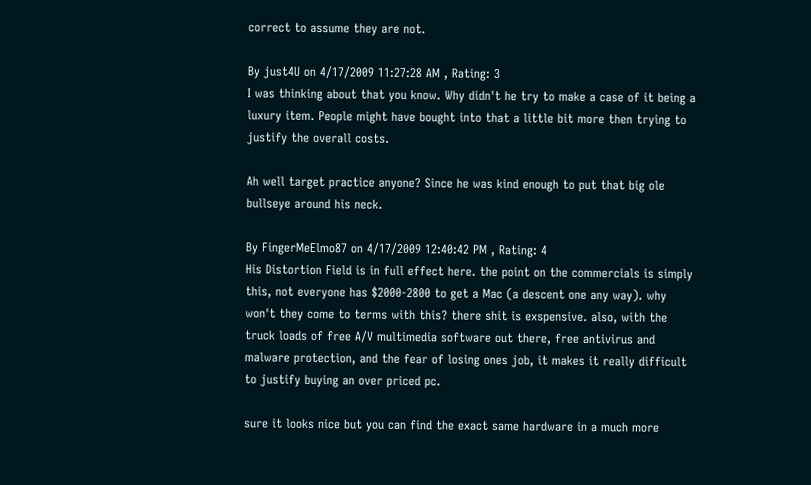correct to assume they are not.

By just4U on 4/17/2009 11:27:28 AM , Rating: 3
I was thinking about that you know. Why didn't he try to make a case of it being a luxury item. People might have bought into that a little bit more then trying to justify the overall costs.

Ah well target practice anyone? Since he was kind enough to put that big ole bullseye around his neck.

By FingerMeElmo87 on 4/17/2009 12:40:42 PM , Rating: 4
His Distortion Field is in full effect here. the point on the commercials is simply this, not everyone has $2000-2800 to get a Mac (a descent one any way). why won't they come to terms with this? there shit is exspensive. also, with the truck loads of free A/V multimedia software out there, free antivirus and malware protection, and the fear of losing ones job, it makes it really difficult to justify buying an over priced pc.

sure it looks nice but you can find the exact same hardware in a much more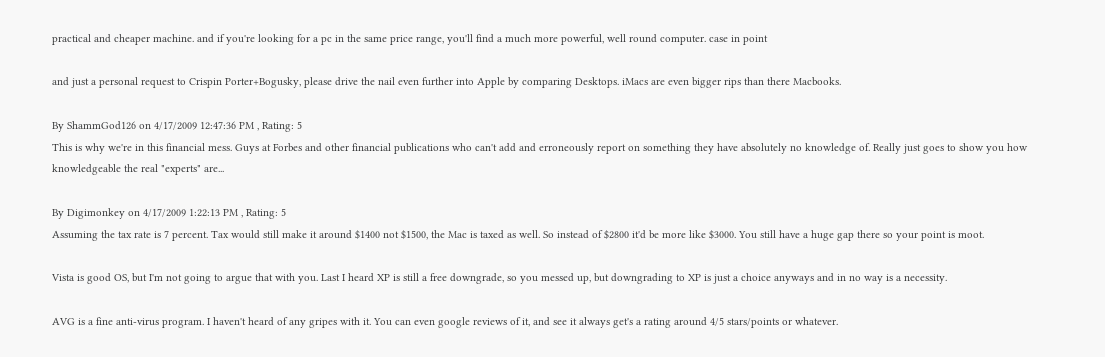practical and cheaper machine. and if you're looking for a pc in the same price range, you'll find a much more powerful, well round computer. case in point

and just a personal request to Crispin Porter+Bogusky, please drive the nail even further into Apple by comparing Desktops. iMacs are even bigger rips than there Macbooks.

By ShammGod126 on 4/17/2009 12:47:36 PM , Rating: 5
This is why we're in this financial mess. Guys at Forbes and other financial publications who can't add and erroneously report on something they have absolutely no knowledge of. Really just goes to show you how knowledgeable the real "experts" are...

By Digimonkey on 4/17/2009 1:22:13 PM , Rating: 5
Assuming the tax rate is 7 percent. Tax would still make it around $1400 not $1500, the Mac is taxed as well. So instead of $2800 it'd be more like $3000. You still have a huge gap there so your point is moot.

Vista is good OS, but I'm not going to argue that with you. Last I heard XP is still a free downgrade, so you messed up, but downgrading to XP is just a choice anyways and in no way is a necessity.

AVG is a fine anti-virus program. I haven't heard of any gripes with it. You can even google reviews of it, and see it always get's a rating around 4/5 stars/points or whatever.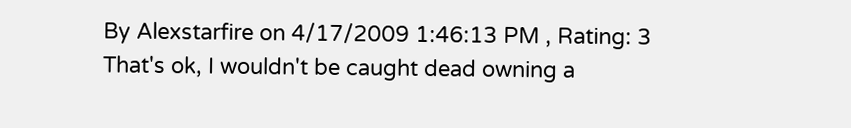By Alexstarfire on 4/17/2009 1:46:13 PM , Rating: 3
That's ok, I wouldn't be caught dead owning a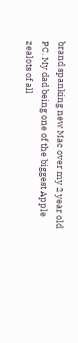brand spanking new Mac over my 2 year old PC. My dad being one of the biggest Apple zealots of all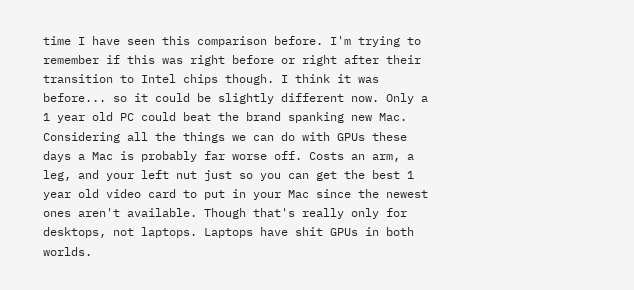time I have seen this comparison before. I'm trying to remember if this was right before or right after their transition to Intel chips though. I think it was before... so it could be slightly different now. Only a 1 year old PC could beat the brand spanking new Mac. Considering all the things we can do with GPUs these days a Mac is probably far worse off. Costs an arm, a leg, and your left nut just so you can get the best 1 year old video card to put in your Mac since the newest ones aren't available. Though that's really only for desktops, not laptops. Laptops have shit GPUs in both worlds.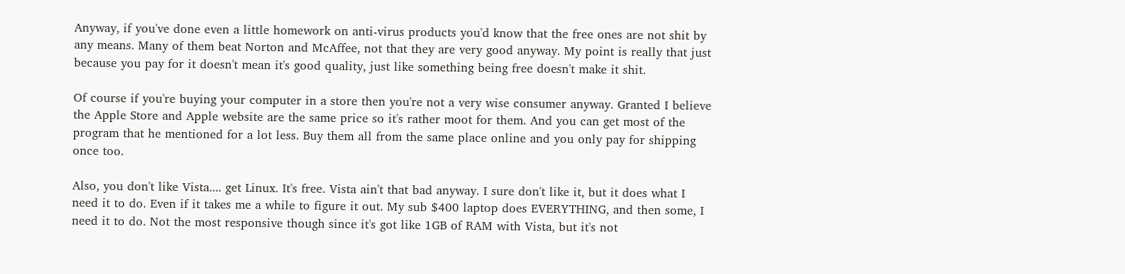Anyway, if you've done even a little homework on anti-virus products you'd know that the free ones are not shit by any means. Many of them beat Norton and McAffee, not that they are very good anyway. My point is really that just because you pay for it doesn't mean it's good quality, just like something being free doesn't make it shit.

Of course if you're buying your computer in a store then you're not a very wise consumer anyway. Granted I believe the Apple Store and Apple website are the same price so it's rather moot for them. And you can get most of the program that he mentioned for a lot less. Buy them all from the same place online and you only pay for shipping once too.

Also, you don't like Vista.... get Linux. It's free. Vista ain't that bad anyway. I sure don't like it, but it does what I need it to do. Even if it takes me a while to figure it out. My sub $400 laptop does EVERYTHING, and then some, I need it to do. Not the most responsive though since it's got like 1GB of RAM with Vista, but it's not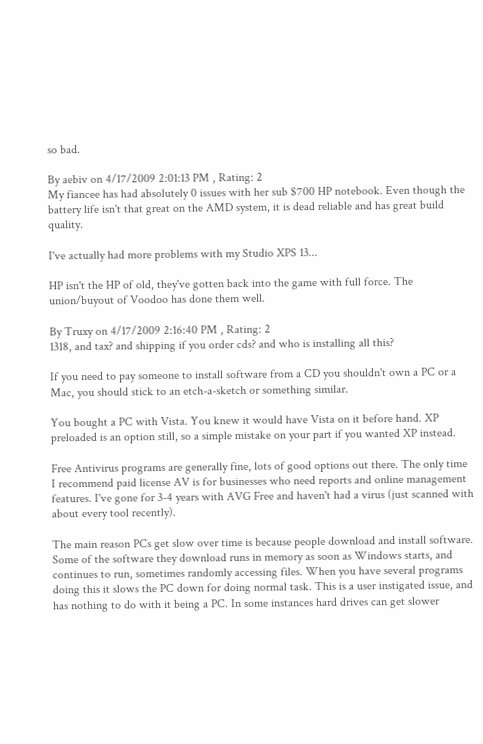so bad.

By aebiv on 4/17/2009 2:01:13 PM , Rating: 2
My fiancee has had absolutely 0 issues with her sub $700 HP notebook. Even though the battery life isn't that great on the AMD system, it is dead reliable and has great build quality.

I've actually had more problems with my Studio XPS 13...

HP isn't the HP of old, they've gotten back into the game with full force. The union/buyout of Voodoo has done them well.

By Truxy on 4/17/2009 2:16:40 PM , Rating: 2
1318, and tax? and shipping if you order cds? and who is installing all this?

If you need to pay someone to install software from a CD you shouldn't own a PC or a Mac, you should stick to an etch-a-sketch or something similar.

You bought a PC with Vista. You knew it would have Vista on it before hand. XP preloaded is an option still, so a simple mistake on your part if you wanted XP instead.

Free Antivirus programs are generally fine, lots of good options out there. The only time I recommend paid license AV is for businesses who need reports and online management features. I've gone for 3-4 years with AVG Free and haven't had a virus (just scanned with about every tool recently).

The main reason PCs get slow over time is because people download and install software. Some of the software they download runs in memory as soon as Windows starts, and continues to run, sometimes randomly accessing files. When you have several programs doing this it slows the PC down for doing normal task. This is a user instigated issue, and has nothing to do with it being a PC. In some instances hard drives can get slower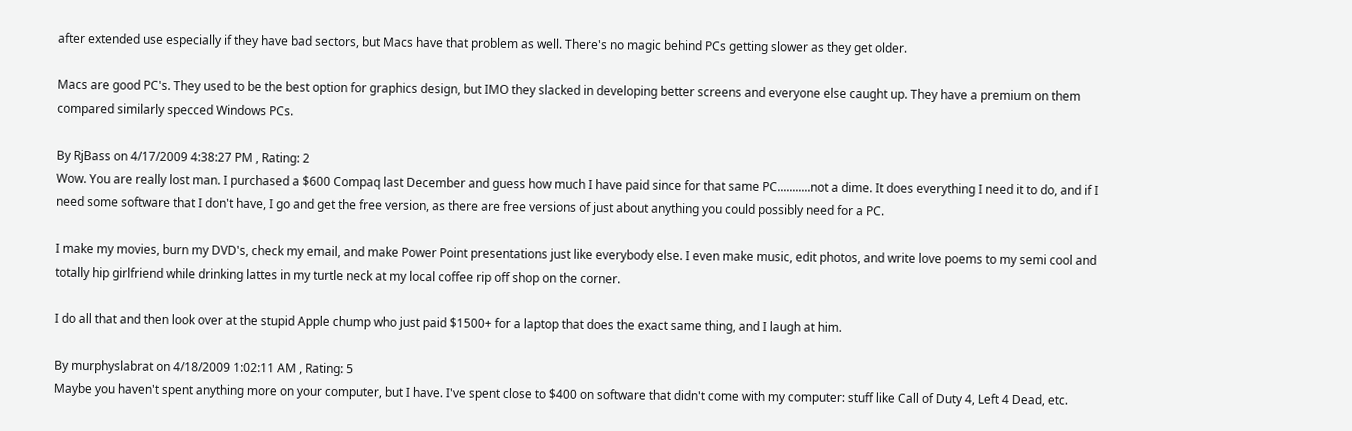after extended use especially if they have bad sectors, but Macs have that problem as well. There's no magic behind PCs getting slower as they get older.

Macs are good PC's. They used to be the best option for graphics design, but IMO they slacked in developing better screens and everyone else caught up. They have a premium on them compared similarly specced Windows PCs.

By RjBass on 4/17/2009 4:38:27 PM , Rating: 2
Wow. You are really lost man. I purchased a $600 Compaq last December and guess how much I have paid since for that same PC...........not a dime. It does everything I need it to do, and if I need some software that I don't have, I go and get the free version, as there are free versions of just about anything you could possibly need for a PC.

I make my movies, burn my DVD's, check my email, and make Power Point presentations just like everybody else. I even make music, edit photos, and write love poems to my semi cool and totally hip girlfriend while drinking lattes in my turtle neck at my local coffee rip off shop on the corner.

I do all that and then look over at the stupid Apple chump who just paid $1500+ for a laptop that does the exact same thing, and I laugh at him.

By murphyslabrat on 4/18/2009 1:02:11 AM , Rating: 5
Maybe you haven't spent anything more on your computer, but I have. I've spent close to $400 on software that didn't come with my computer: stuff like Call of Duty 4, Left 4 Dead, etc.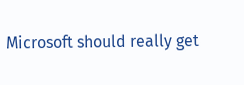Microsoft should really get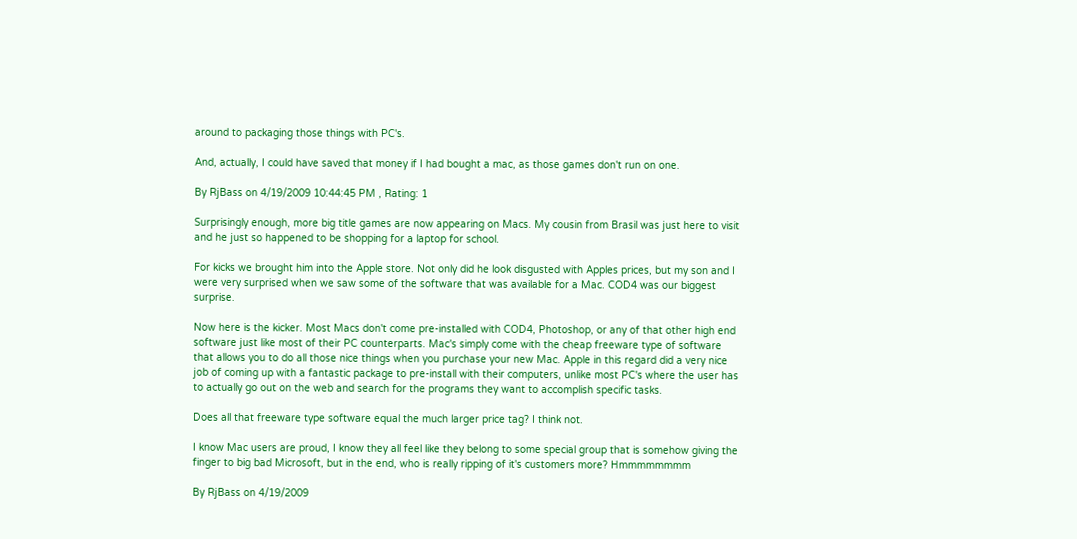around to packaging those things with PC's.

And, actually, I could have saved that money if I had bought a mac, as those games don't run on one.

By RjBass on 4/19/2009 10:44:45 PM , Rating: 1

Surprisingly enough, more big title games are now appearing on Macs. My cousin from Brasil was just here to visit and he just so happened to be shopping for a laptop for school.

For kicks we brought him into the Apple store. Not only did he look disgusted with Apples prices, but my son and I were very surprised when we saw some of the software that was available for a Mac. COD4 was our biggest surprise.

Now here is the kicker. Most Macs don't come pre-installed with COD4, Photoshop, or any of that other high end software just like most of their PC counterparts. Mac's simply come with the cheap freeware type of software that allows you to do all those nice things when you purchase your new Mac. Apple in this regard did a very nice job of coming up with a fantastic package to pre-install with their computers, unlike most PC's where the user has to actually go out on the web and search for the programs they want to accomplish specific tasks.

Does all that freeware type software equal the much larger price tag? I think not.

I know Mac users are proud, I know they all feel like they belong to some special group that is somehow giving the finger to big bad Microsoft, but in the end, who is really ripping of it's customers more? Hmmmmmmmm

By RjBass on 4/19/2009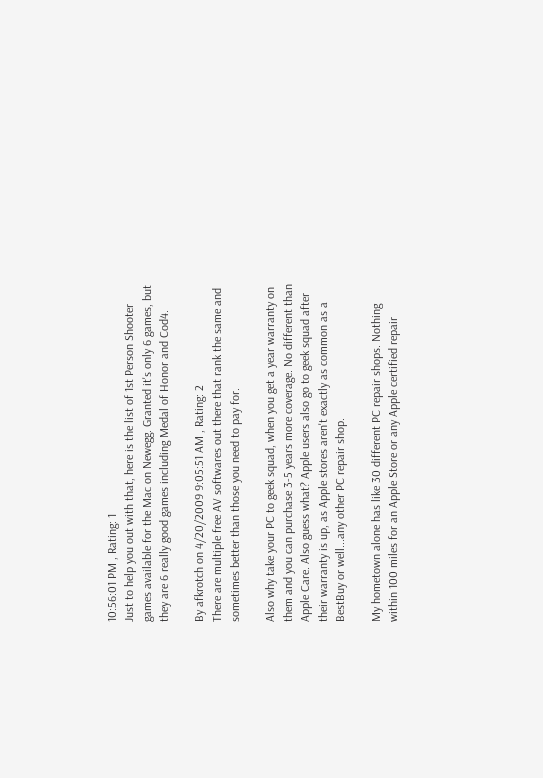10:56:01 PM , Rating: 1
Just to help you out with that, here is the list of 1st Person Shooter games available for the Mac on Newegg. Granted it's only 6 games, but they are 6 really good games including Medal of Honor and Cod4.

By afkrotch on 4/20/2009 9:05:51 AM , Rating: 2
There are multiple free AV softwares out there that rank the same and sometimes better than those you need to pay for.

Also why take your PC to geek squad, when you get a year warranty on them and you can purchase 3-5 years more coverage. No different than Apple Care. Also guess what? Apple users also go to geek squad after their warranty is up, as Apple stores aren't exactly as common as a BestBuy or well...any other PC repair shop.

My hometown alone has like 30 different PC repair shops. Nothing within 100 miles for an Apple Store or any Apple certified repair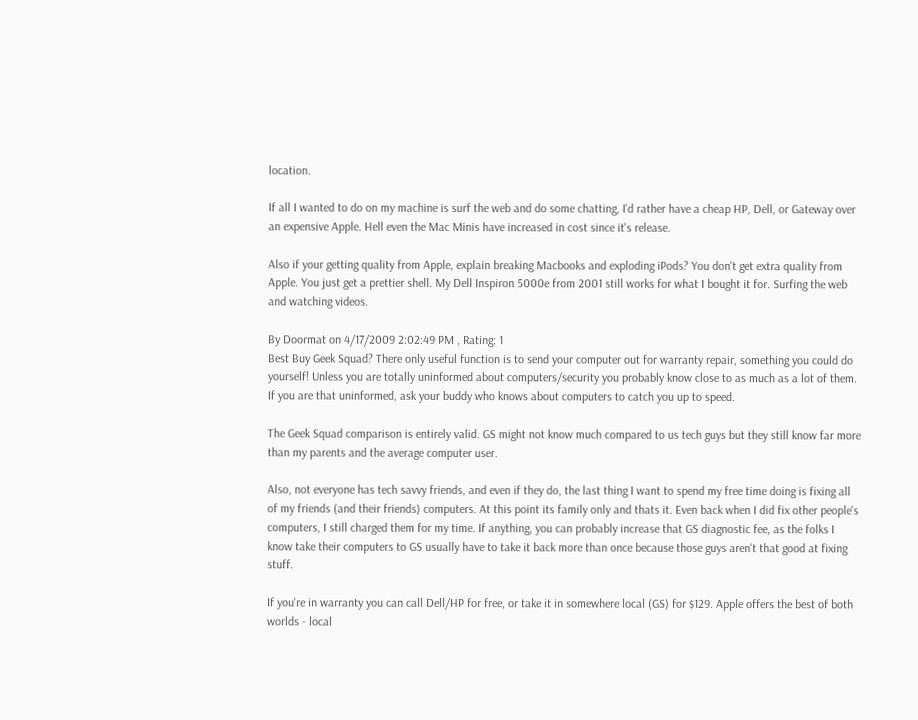location.

If all I wanted to do on my machine is surf the web and do some chatting, I'd rather have a cheap HP, Dell, or Gateway over an expensive Apple. Hell even the Mac Minis have increased in cost since it's release.

Also if your getting quality from Apple, explain breaking Macbooks and exploding iPods? You don't get extra quality from Apple. You just get a prettier shell. My Dell Inspiron 5000e from 2001 still works for what I bought it for. Surfing the web and watching videos.

By Doormat on 4/17/2009 2:02:49 PM , Rating: 1
Best Buy Geek Squad? There only useful function is to send your computer out for warranty repair, something you could do yourself! Unless you are totally uninformed about computers/security you probably know close to as much as a lot of them. If you are that uninformed, ask your buddy who knows about computers to catch you up to speed.

The Geek Squad comparison is entirely valid. GS might not know much compared to us tech guys but they still know far more than my parents and the average computer user.

Also, not everyone has tech savvy friends, and even if they do, the last thing I want to spend my free time doing is fixing all of my friends (and their friends) computers. At this point its family only and thats it. Even back when I did fix other people's computers, I still charged them for my time. If anything, you can probably increase that GS diagnostic fee, as the folks I know take their computers to GS usually have to take it back more than once because those guys aren't that good at fixing stuff.

If you're in warranty you can call Dell/HP for free, or take it in somewhere local (GS) for $129. Apple offers the best of both worlds - local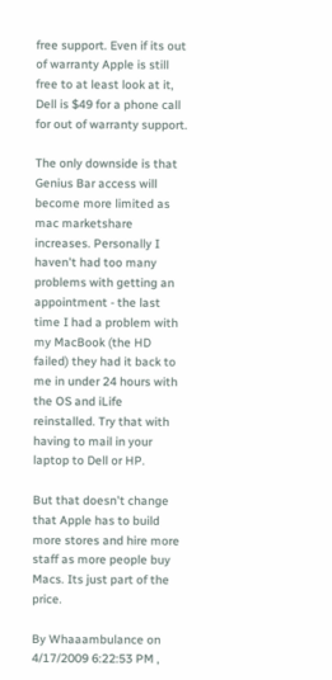free support. Even if its out of warranty Apple is still free to at least look at it, Dell is $49 for a phone call for out of warranty support.

The only downside is that Genius Bar access will become more limited as mac marketshare increases. Personally I haven't had too many problems with getting an appointment - the last time I had a problem with my MacBook (the HD failed) they had it back to me in under 24 hours with the OS and iLife reinstalled. Try that with having to mail in your laptop to Dell or HP.

But that doesn't change that Apple has to build more stores and hire more staff as more people buy Macs. Its just part of the price.

By Whaaambulance on 4/17/2009 6:22:53 PM ,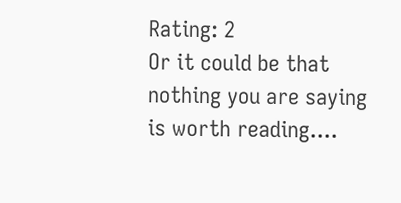Rating: 2
Or it could be that nothing you are saying is worth reading....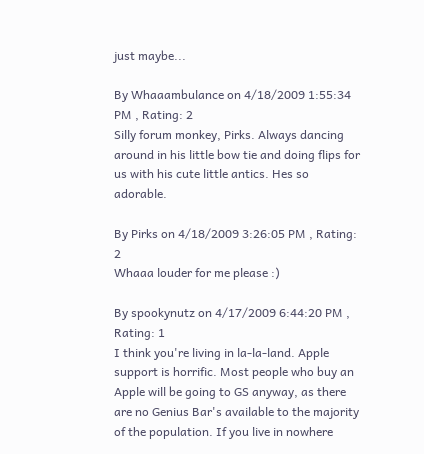just maybe...

By Whaaambulance on 4/18/2009 1:55:34 PM , Rating: 2
Silly forum monkey, Pirks. Always dancing around in his little bow tie and doing flips for us with his cute little antics. Hes so adorable.

By Pirks on 4/18/2009 3:26:05 PM , Rating: 2
Whaaa louder for me please :)

By spookynutz on 4/17/2009 6:44:20 PM , Rating: 1
I think you're living in la-la-land. Apple support is horrific. Most people who buy an Apple will be going to GS anyway, as there are no Genius Bar's available to the majority of the population. If you live in nowhere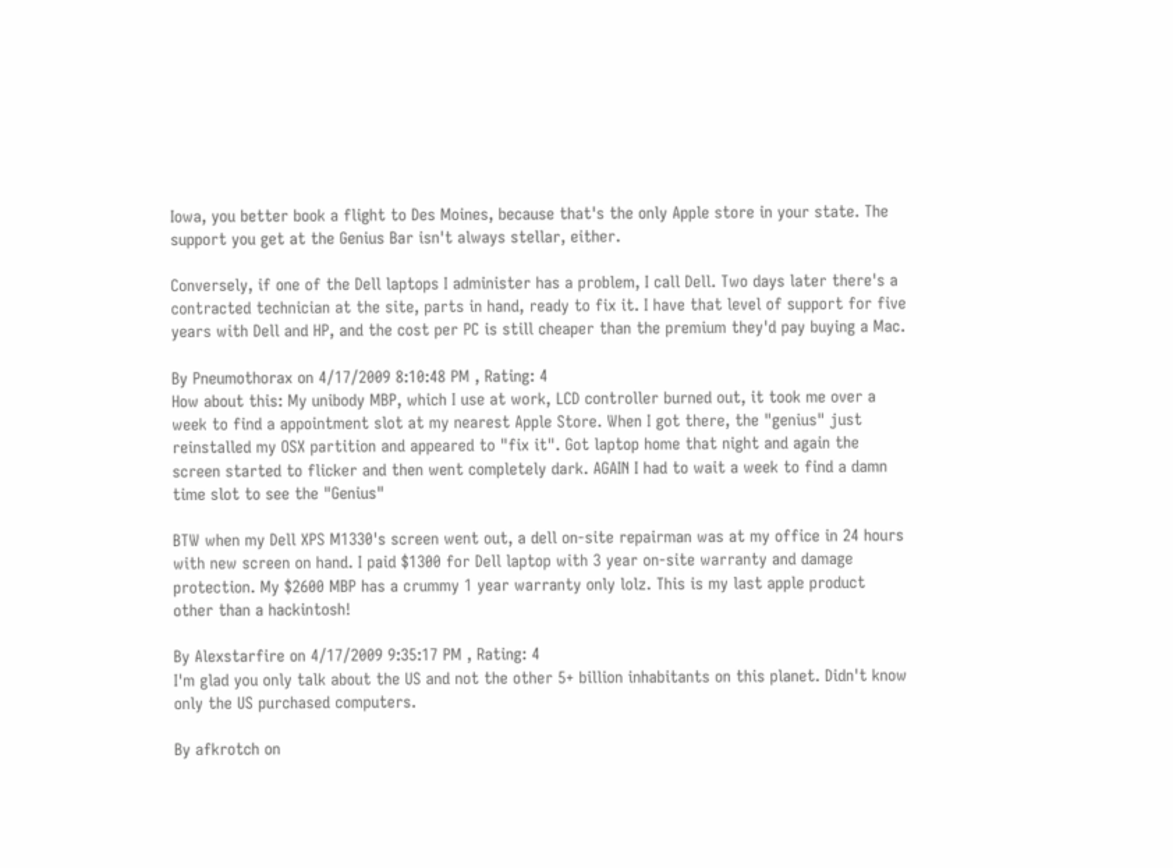Iowa, you better book a flight to Des Moines, because that's the only Apple store in your state. The support you get at the Genius Bar isn't always stellar, either.

Conversely, if one of the Dell laptops I administer has a problem, I call Dell. Two days later there's a contracted technician at the site, parts in hand, ready to fix it. I have that level of support for five years with Dell and HP, and the cost per PC is still cheaper than the premium they'd pay buying a Mac.

By Pneumothorax on 4/17/2009 8:10:48 PM , Rating: 4
How about this: My unibody MBP, which I use at work, LCD controller burned out, it took me over a week to find a appointment slot at my nearest Apple Store. When I got there, the "genius" just reinstalled my OSX partition and appeared to "fix it". Got laptop home that night and again the screen started to flicker and then went completely dark. AGAIN I had to wait a week to find a damn time slot to see the "Genius"

BTW when my Dell XPS M1330's screen went out, a dell on-site repairman was at my office in 24 hours with new screen on hand. I paid $1300 for Dell laptop with 3 year on-site warranty and damage protection. My $2600 MBP has a crummy 1 year warranty only lolz. This is my last apple product other than a hackintosh!

By Alexstarfire on 4/17/2009 9:35:17 PM , Rating: 4
I'm glad you only talk about the US and not the other 5+ billion inhabitants on this planet. Didn't know only the US purchased computers.

By afkrotch on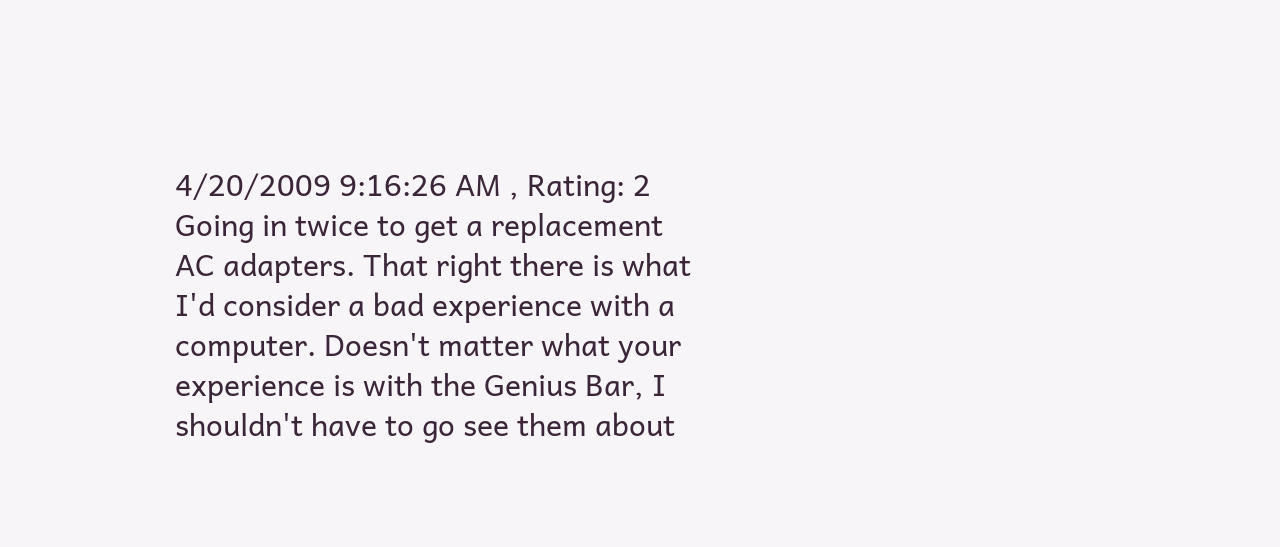4/20/2009 9:16:26 AM , Rating: 2
Going in twice to get a replacement AC adapters. That right there is what I'd consider a bad experience with a computer. Doesn't matter what your experience is with the Genius Bar, I shouldn't have to go see them about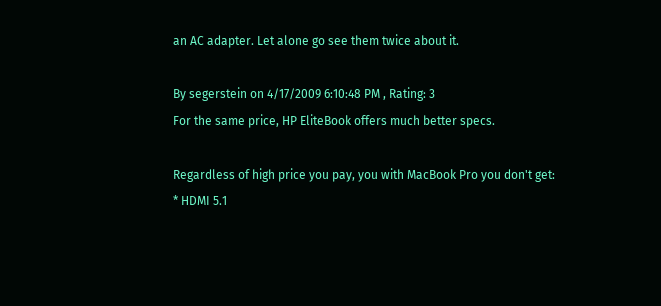an AC adapter. Let alone go see them twice about it.

By segerstein on 4/17/2009 6:10:48 PM , Rating: 3
For the same price, HP EliteBook offers much better specs.

Regardless of high price you pay, you with MacBook Pro you don't get:
* HDMI 5.1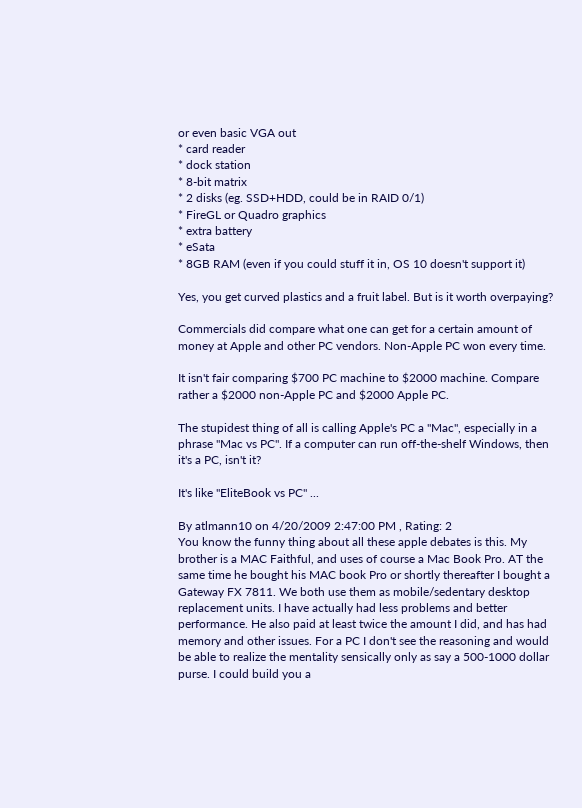or even basic VGA out
* card reader
* dock station
* 8-bit matrix
* 2 disks (eg. SSD+HDD, could be in RAID 0/1)
* FireGL or Quadro graphics
* extra battery
* eSata
* 8GB RAM (even if you could stuff it in, OS 10 doesn't support it)

Yes, you get curved plastics and a fruit label. But is it worth overpaying?

Commercials did compare what one can get for a certain amount of money at Apple and other PC vendors. Non-Apple PC won every time.

It isn't fair comparing $700 PC machine to $2000 machine. Compare rather a $2000 non-Apple PC and $2000 Apple PC.

The stupidest thing of all is calling Apple's PC a "Mac", especially in a phrase "Mac vs PC". If a computer can run off-the-shelf Windows, then it's a PC, isn't it?

It's like "EliteBook vs PC" ...

By atlmann10 on 4/20/2009 2:47:00 PM , Rating: 2
You know the funny thing about all these apple debates is this. My brother is a MAC Faithful, and uses of course a Mac Book Pro. AT the same time he bought his MAC book Pro or shortly thereafter I bought a Gateway FX 7811. We both use them as mobile/sedentary desktop replacement units. I have actually had less problems and better performance. He also paid at least twice the amount I did, and has had memory and other issues. For a PC I don't see the reasoning and would be able to realize the mentality sensically only as say a 500-1000 dollar purse. I could build you a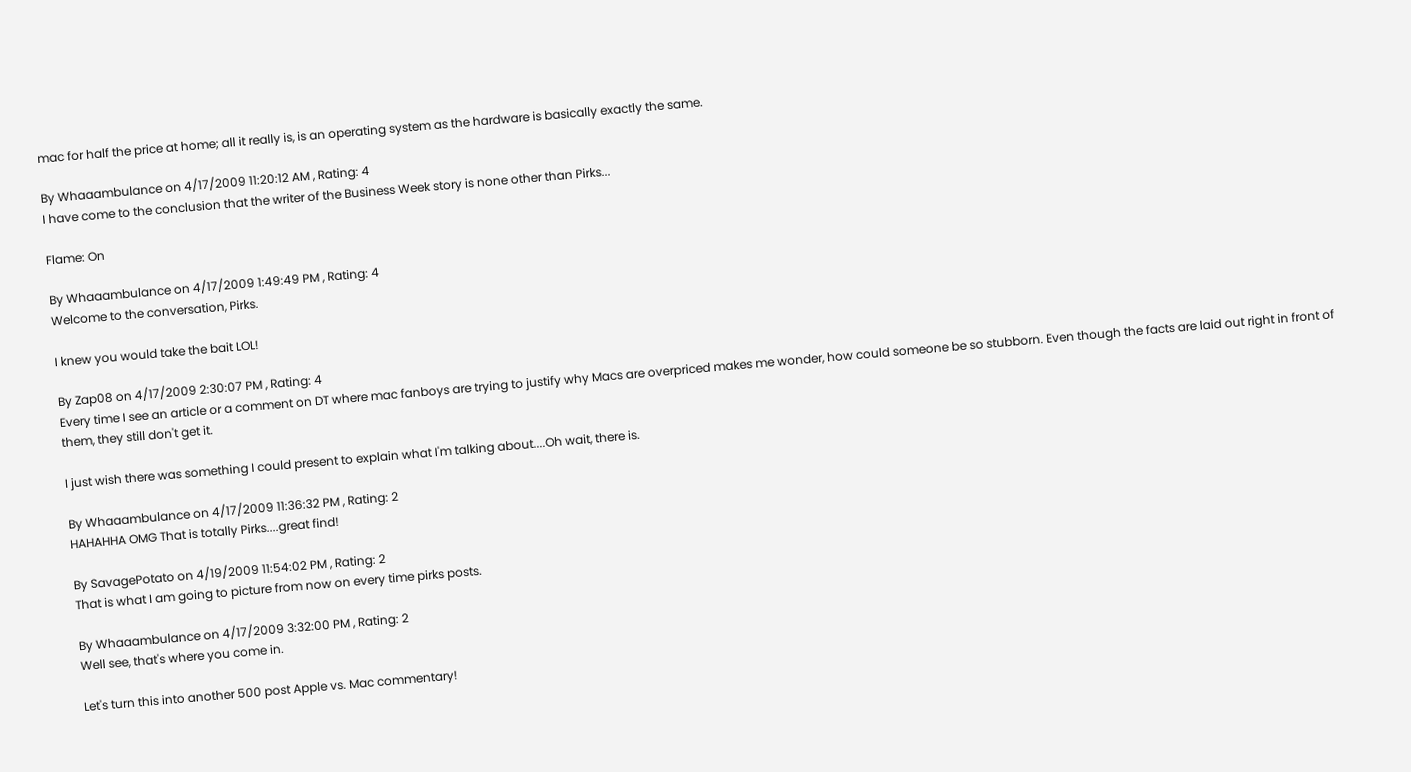mac for half the price at home; all it really is, is an operating system as the hardware is basically exactly the same.

By Whaaambulance on 4/17/2009 11:20:12 AM , Rating: 4
I have come to the conclusion that the writer of the Business Week story is none other than Pirks...

Flame: On

By Whaaambulance on 4/17/2009 1:49:49 PM , Rating: 4
Welcome to the conversation, Pirks.

I knew you would take the bait LOL!

By Zap08 on 4/17/2009 2:30:07 PM , Rating: 4
Every time I see an article or a comment on DT where mac fanboys are trying to justify why Macs are overpriced makes me wonder, how could someone be so stubborn. Even though the facts are laid out right in front of them, they still don't get it.

I just wish there was something I could present to explain what I'm talking about....Oh wait, there is.

By Whaaambulance on 4/17/2009 11:36:32 PM , Rating: 2
HAHAHHA OMG That is totally Pirks....great find!

By SavagePotato on 4/19/2009 11:54:02 PM , Rating: 2
That is what I am going to picture from now on every time pirks posts.

By Whaaambulance on 4/17/2009 3:32:00 PM , Rating: 2
Well see, that's where you come in.

Let's turn this into another 500 post Apple vs. Mac commentary!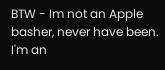BTW - Im not an Apple basher, never have been. I'm an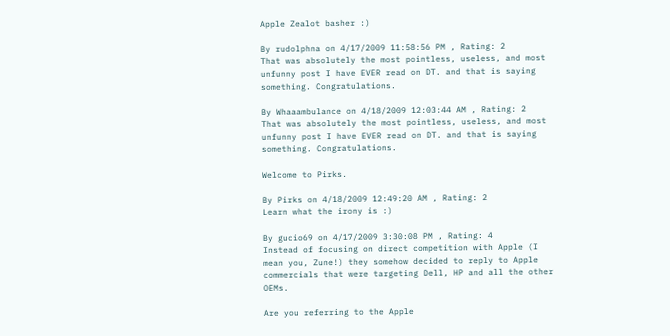Apple Zealot basher :)

By rudolphna on 4/17/2009 11:58:56 PM , Rating: 2
That was absolutely the most pointless, useless, and most unfunny post I have EVER read on DT. and that is saying something. Congratulations.

By Whaaambulance on 4/18/2009 12:03:44 AM , Rating: 2
That was absolutely the most pointless, useless, and most unfunny post I have EVER read on DT. and that is saying something. Congratulations.

Welcome to Pirks.

By Pirks on 4/18/2009 12:49:20 AM , Rating: 2
Learn what the irony is :)

By gucio69 on 4/17/2009 3:30:08 PM , Rating: 4
Instead of focusing on direct competition with Apple (I mean you, Zune!) they somehow decided to reply to Apple commercials that were targeting Dell, HP and all the other OEMs.

Are you referring to the Apple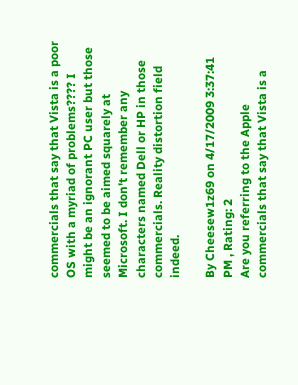commercials that say that Vista is a poor OS with a myriad of problems???? I might be an ignorant PC user but those seemed to be aimed squarely at Microsoft. I don't remember any characters named Dell or HP in those commercials. Reality distortion field indeed.

By Cheesew1z69 on 4/17/2009 3:37:41 PM , Rating: 2
Are you referring to the Apple commercials that say that Vista is a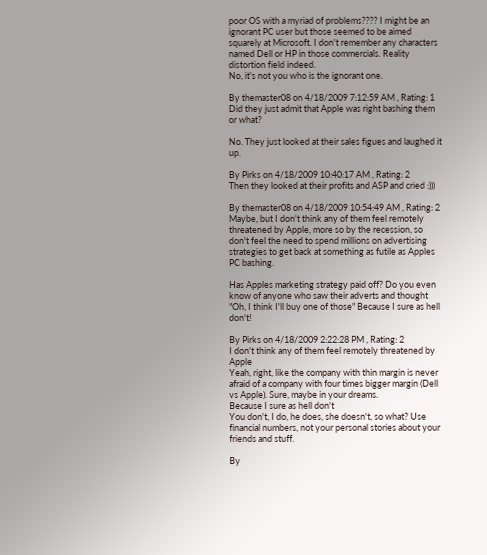poor OS with a myriad of problems???? I might be an ignorant PC user but those seemed to be aimed squarely at Microsoft. I don't remember any characters named Dell or HP in those commercials. Reality distortion field indeed.
No, it's not you who is the ignorant one.

By themaster08 on 4/18/2009 7:12:59 AM , Rating: 1
Did they just admit that Apple was right bashing them or what?

No. They just looked at their sales figues and laughed it up.

By Pirks on 4/18/2009 10:40:17 AM , Rating: 2
Then they looked at their profits and ASP and cried :)))

By themaster08 on 4/18/2009 10:54:49 AM , Rating: 2
Maybe, but I don't think any of them feel remotely threatened by Apple, more so by the recession, so don't feel the need to spend millions on advertising strategies to get back at something as futile as Apples PC bashing.

Has Apples marketing strategy paid off? Do you even know of anyone who saw their adverts and thought "Oh, I think I'll buy one of those" Because I sure as hell don't!

By Pirks on 4/18/2009 2:22:28 PM , Rating: 2
I don't think any of them feel remotely threatened by Apple
Yeah, right, like the company with thin margin is never afraid of a company with four times bigger margin (Dell vs Apple). Sure, maybe in your dreams.
Because I sure as hell don't
You don't, I do, he does, she doesn't, so what? Use financial numbers, not your personal stories about your friends and stuff.

By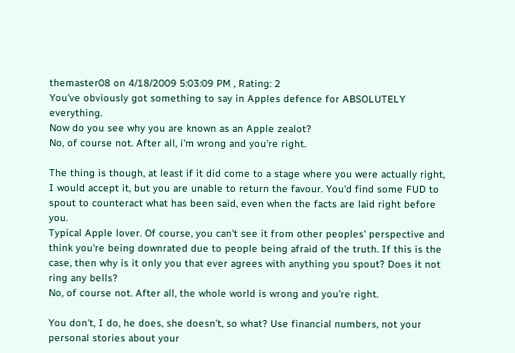themaster08 on 4/18/2009 5:03:09 PM , Rating: 2
You've obviously got something to say in Apples defence for ABSOLUTELY everything.
Now do you see why you are known as an Apple zealot?
No, of course not. After all, i'm wrong and you're right.

The thing is though, at least if it did come to a stage where you were actually right, I would accept it, but you are unable to return the favour. You'd find some FUD to spout to counteract what has been said, even when the facts are laid right before you.
Typical Apple lover. Of course, you can't see it from other peoples' perspective and think you're being downrated due to people being afraid of the truth. If this is the case, then why is it only you that ever agrees with anything you spout? Does it not ring any bells?
No, of course not. After all, the whole world is wrong and you're right.

You don't, I do, he does, she doesn't, so what? Use financial numbers, not your personal stories about your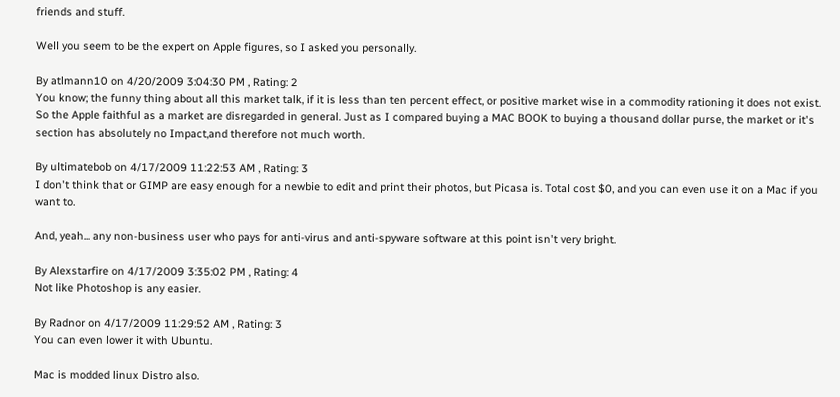friends and stuff.

Well you seem to be the expert on Apple figures, so I asked you personally.

By atlmann10 on 4/20/2009 3:04:30 PM , Rating: 2
You know; the funny thing about all this market talk, if it is less than ten percent effect, or positive market wise in a commodity rationing it does not exist. So the Apple faithful as a market are disregarded in general. Just as I compared buying a MAC BOOK to buying a thousand dollar purse, the market or it's section has absolutely no Impact,and therefore not much worth.

By ultimatebob on 4/17/2009 11:22:53 AM , Rating: 3
I don't think that or GIMP are easy enough for a newbie to edit and print their photos, but Picasa is. Total cost $0, and you can even use it on a Mac if you want to.

And, yeah... any non-business user who pays for anti-virus and anti-spyware software at this point isn't very bright.

By Alexstarfire on 4/17/2009 3:35:02 PM , Rating: 4
Not like Photoshop is any easier.

By Radnor on 4/17/2009 11:29:52 AM , Rating: 3
You can even lower it with Ubuntu.

Mac is modded linux Distro also.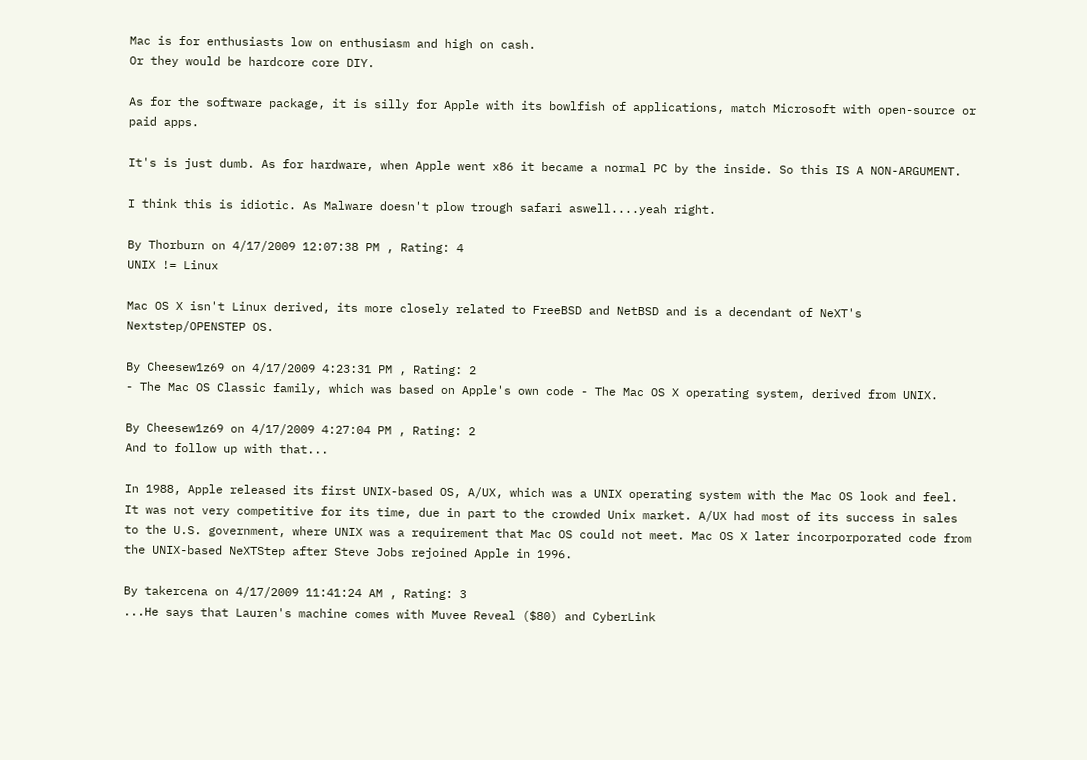Mac is for enthusiasts low on enthusiasm and high on cash.
Or they would be hardcore core DIY.

As for the software package, it is silly for Apple with its bowlfish of applications, match Microsoft with open-source or paid apps.

It's is just dumb. As for hardware, when Apple went x86 it became a normal PC by the inside. So this IS A NON-ARGUMENT.

I think this is idiotic. As Malware doesn't plow trough safari aswell....yeah right.

By Thorburn on 4/17/2009 12:07:38 PM , Rating: 4
UNIX != Linux

Mac OS X isn't Linux derived, its more closely related to FreeBSD and NetBSD and is a decendant of NeXT's Nextstep/OPENSTEP OS.

By Cheesew1z69 on 4/17/2009 4:23:31 PM , Rating: 2
- The Mac OS Classic family, which was based on Apple's own code - The Mac OS X operating system, derived from UNIX.

By Cheesew1z69 on 4/17/2009 4:27:04 PM , Rating: 2
And to follow up with that...

In 1988, Apple released its first UNIX-based OS, A/UX, which was a UNIX operating system with the Mac OS look and feel. It was not very competitive for its time, due in part to the crowded Unix market. A/UX had most of its success in sales to the U.S. government, where UNIX was a requirement that Mac OS could not meet. Mac OS X later incorporporated code from the UNIX-based NeXTStep after Steve Jobs rejoined Apple in 1996.

By takercena on 4/17/2009 11:41:24 AM , Rating: 3
...He says that Lauren's machine comes with Muvee Reveal ($80) and CyberLink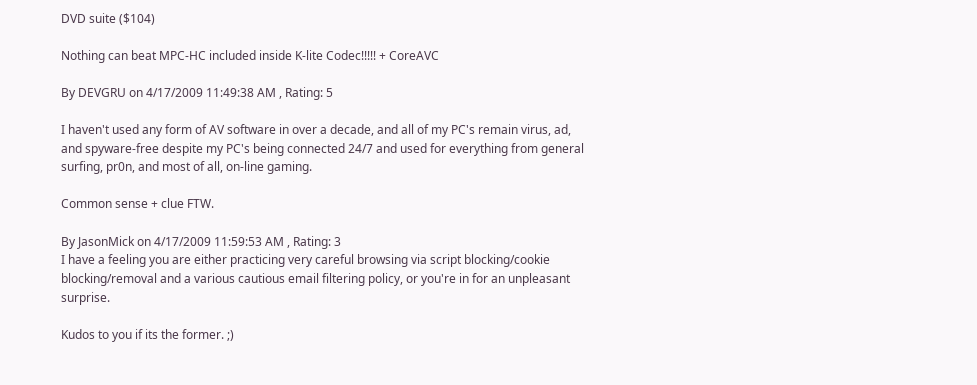DVD suite ($104)

Nothing can beat MPC-HC included inside K-lite Codec!!!!! + CoreAVC

By DEVGRU on 4/17/2009 11:49:38 AM , Rating: 5

I haven't used any form of AV software in over a decade, and all of my PC's remain virus, ad, and spyware-free despite my PC's being connected 24/7 and used for everything from general surfing, pr0n, and most of all, on-line gaming.

Common sense + clue FTW.

By JasonMick on 4/17/2009 11:59:53 AM , Rating: 3
I have a feeling you are either practicing very careful browsing via script blocking/cookie blocking/removal and a various cautious email filtering policy, or you're in for an unpleasant surprise.

Kudos to you if its the former. ;)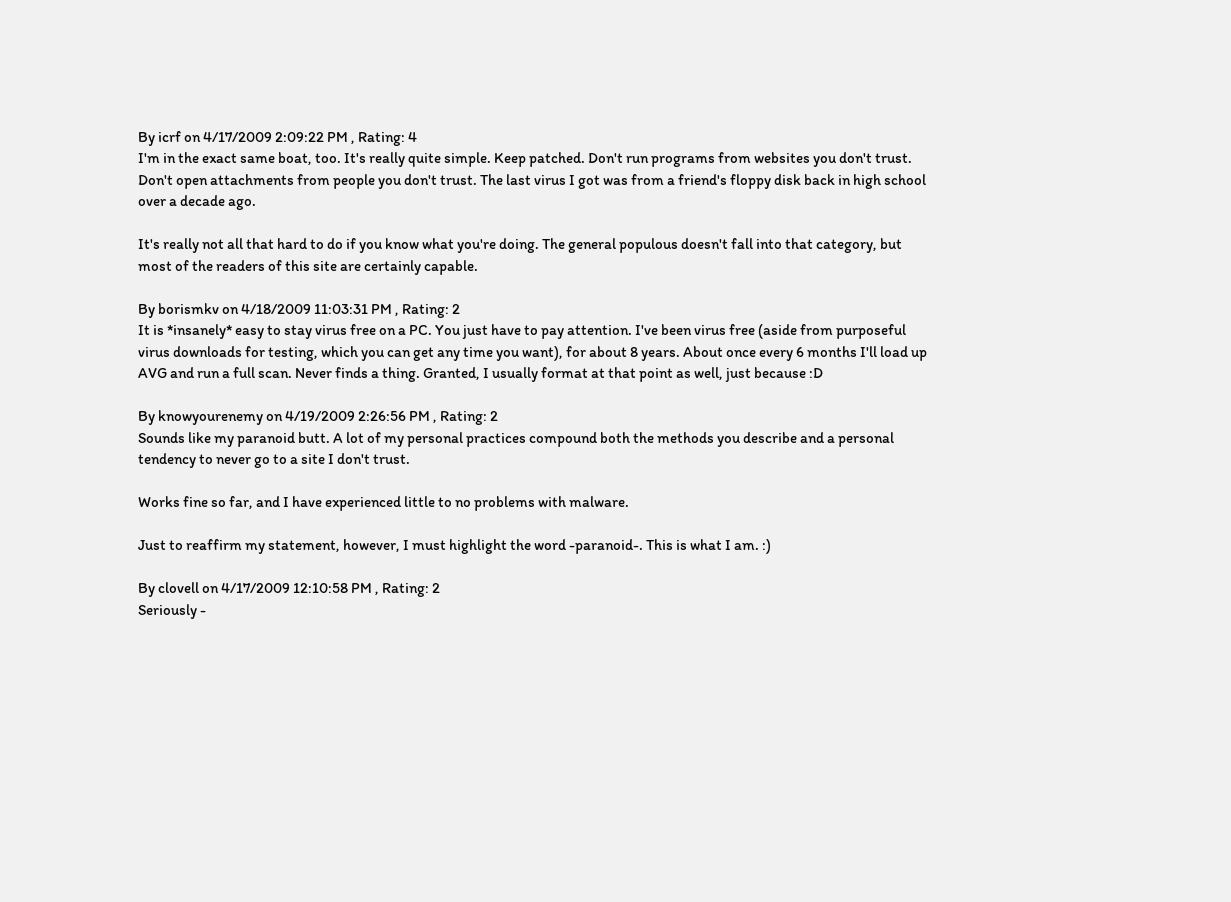By icrf on 4/17/2009 2:09:22 PM , Rating: 4
I'm in the exact same boat, too. It's really quite simple. Keep patched. Don't run programs from websites you don't trust. Don't open attachments from people you don't trust. The last virus I got was from a friend's floppy disk back in high school over a decade ago.

It's really not all that hard to do if you know what you're doing. The general populous doesn't fall into that category, but most of the readers of this site are certainly capable.

By borismkv on 4/18/2009 11:03:31 PM , Rating: 2
It is *insanely* easy to stay virus free on a PC. You just have to pay attention. I've been virus free (aside from purposeful virus downloads for testing, which you can get any time you want), for about 8 years. About once every 6 months I'll load up AVG and run a full scan. Never finds a thing. Granted, I usually format at that point as well, just because :D

By knowyourenemy on 4/19/2009 2:26:56 PM , Rating: 2
Sounds like my paranoid butt. A lot of my personal practices compound both the methods you describe and a personal tendency to never go to a site I don't trust.

Works fine so far, and I have experienced little to no problems with malware.

Just to reaffirm my statement, however, I must highlight the word -paranoid-. This is what I am. :)

By clovell on 4/17/2009 12:10:58 PM , Rating: 2
Seriously -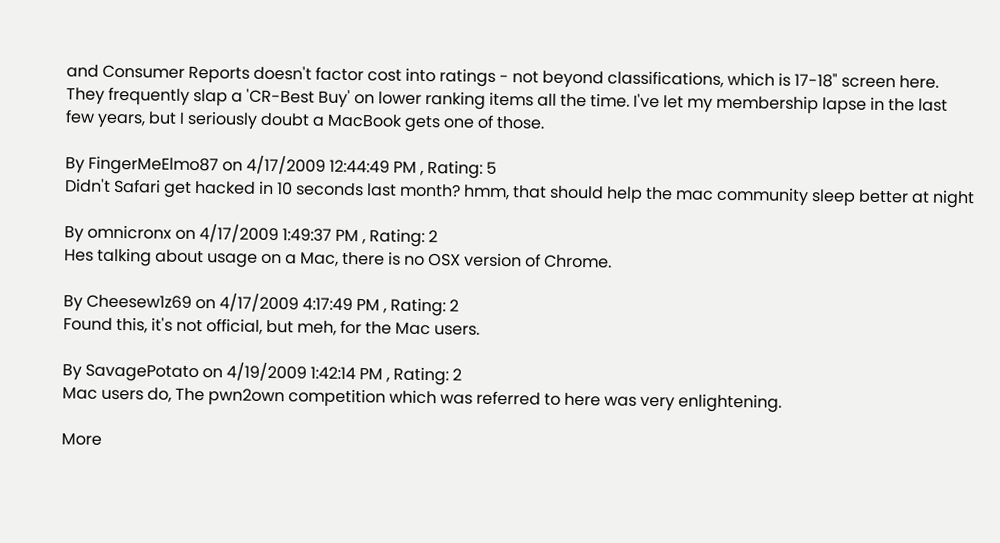and Consumer Reports doesn't factor cost into ratings - not beyond classifications, which is 17-18" screen here. They frequently slap a 'CR-Best Buy' on lower ranking items all the time. I've let my membership lapse in the last few years, but I seriously doubt a MacBook gets one of those.

By FingerMeElmo87 on 4/17/2009 12:44:49 PM , Rating: 5
Didn't Safari get hacked in 10 seconds last month? hmm, that should help the mac community sleep better at night

By omnicronx on 4/17/2009 1:49:37 PM , Rating: 2
Hes talking about usage on a Mac, there is no OSX version of Chrome.

By Cheesew1z69 on 4/17/2009 4:17:49 PM , Rating: 2
Found this, it's not official, but meh, for the Mac users.

By SavagePotato on 4/19/2009 1:42:14 PM , Rating: 2
Mac users do, The pwn2own competition which was referred to here was very enlightening.

More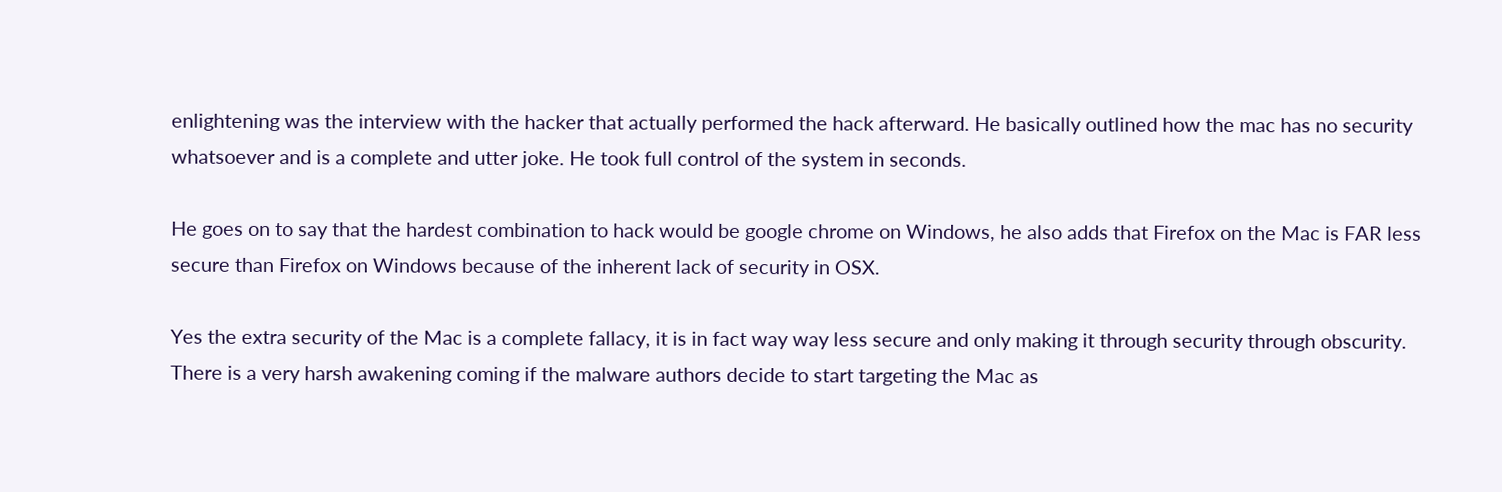enlightening was the interview with the hacker that actually performed the hack afterward. He basically outlined how the mac has no security whatsoever and is a complete and utter joke. He took full control of the system in seconds.

He goes on to say that the hardest combination to hack would be google chrome on Windows, he also adds that Firefox on the Mac is FAR less secure than Firefox on Windows because of the inherent lack of security in OSX.

Yes the extra security of the Mac is a complete fallacy, it is in fact way way less secure and only making it through security through obscurity. There is a very harsh awakening coming if the malware authors decide to start targeting the Mac as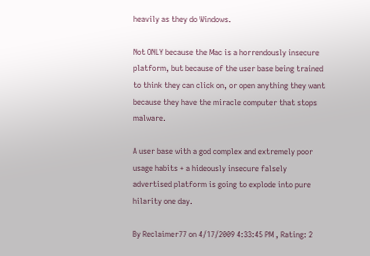heavily as they do Windows.

Not ONLY because the Mac is a horrendously insecure platform, but because of the user base being trained to think they can click on, or open anything they want because they have the miracle computer that stops malware.

A user base with a god complex and extremely poor usage habits + a hideously insecure falsely advertised platform is going to explode into pure hilarity one day.

By Reclaimer77 on 4/17/2009 4:33:45 PM , Rating: 2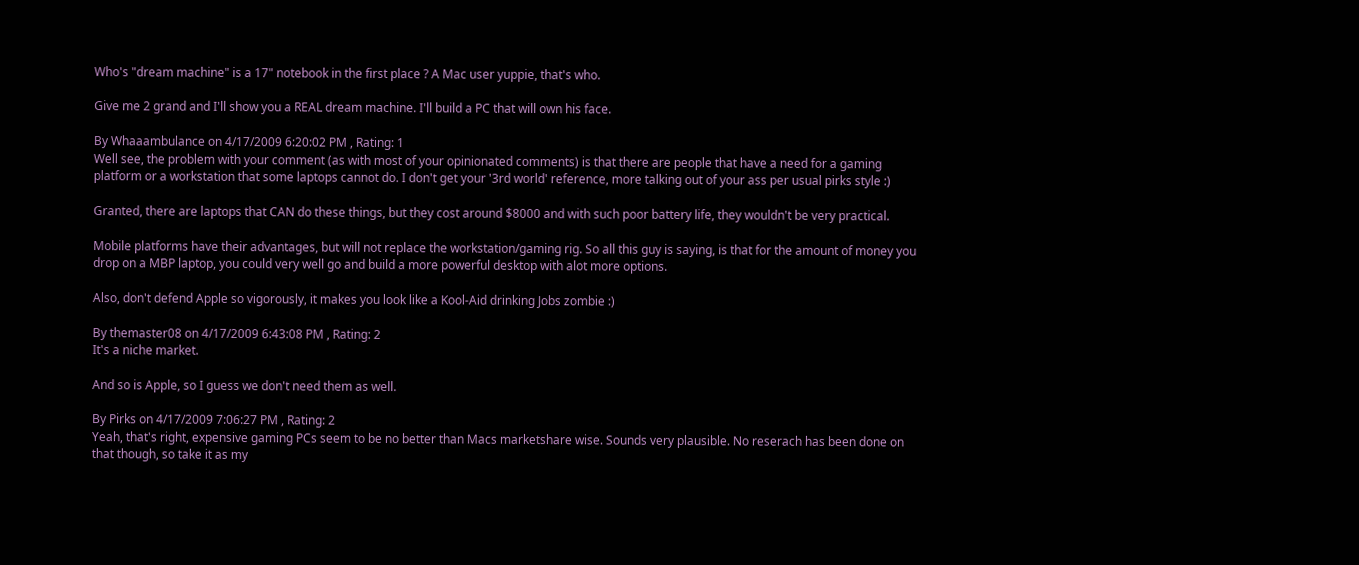Who's "dream machine" is a 17" notebook in the first place ? A Mac user yuppie, that's who.

Give me 2 grand and I'll show you a REAL dream machine. I'll build a PC that will own his face.

By Whaaambulance on 4/17/2009 6:20:02 PM , Rating: 1
Well see, the problem with your comment (as with most of your opinionated comments) is that there are people that have a need for a gaming platform or a workstation that some laptops cannot do. I don't get your '3rd world' reference, more talking out of your ass per usual pirks style :)

Granted, there are laptops that CAN do these things, but they cost around $8000 and with such poor battery life, they wouldn't be very practical.

Mobile platforms have their advantages, but will not replace the workstation/gaming rig. So all this guy is saying, is that for the amount of money you drop on a MBP laptop, you could very well go and build a more powerful desktop with alot more options.

Also, don't defend Apple so vigorously, it makes you look like a Kool-Aid drinking Jobs zombie :)

By themaster08 on 4/17/2009 6:43:08 PM , Rating: 2
It's a niche market.

And so is Apple, so I guess we don't need them as well.

By Pirks on 4/17/2009 7:06:27 PM , Rating: 2
Yeah, that's right, expensive gaming PCs seem to be no better than Macs marketshare wise. Sounds very plausible. No reserach has been done on that though, so take it as my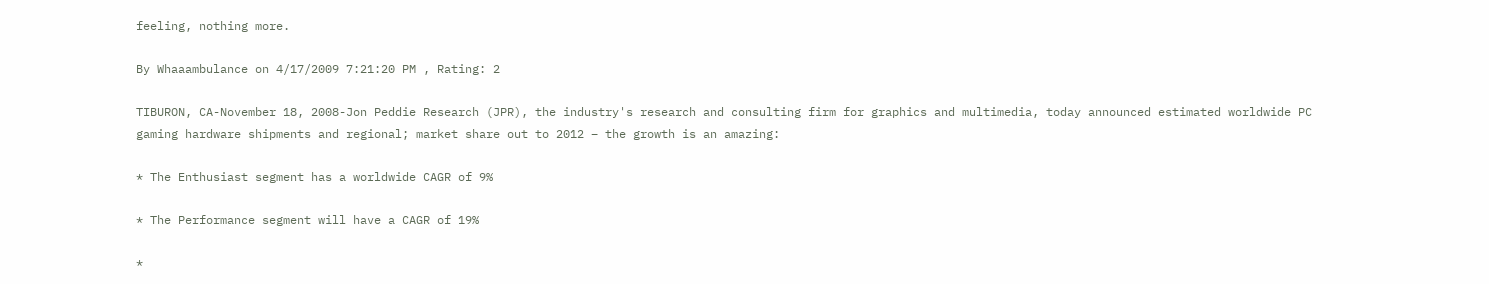feeling, nothing more.

By Whaaambulance on 4/17/2009 7:21:20 PM , Rating: 2

TIBURON, CA-November 18, 2008-Jon Peddie Research (JPR), the industry's research and consulting firm for graphics and multimedia, today announced estimated worldwide PC gaming hardware shipments and regional; market share out to 2012 – the growth is an amazing:

* The Enthusiast segment has a worldwide CAGR of 9%

* The Performance segment will have a CAGR of 19%

*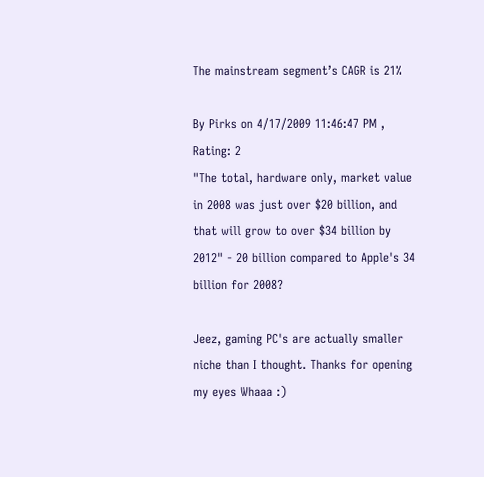The mainstream segment’s CAGR is 21%

By Pirks on 4/17/2009 11:46:47 PM , Rating: 2
"The total, hardware only, market value in 2008 was just over $20 billion, and that will grow to over $34 billion by 2012" - 20 billion compared to Apple's 34 billion for 2008?

Jeez, gaming PC's are actually smaller niche than I thought. Thanks for opening my eyes Whaaa :)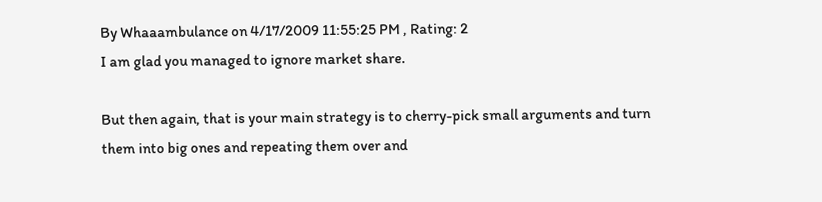By Whaaambulance on 4/17/2009 11:55:25 PM , Rating: 2
I am glad you managed to ignore market share.

But then again, that is your main strategy is to cherry-pick small arguments and turn them into big ones and repeating them over and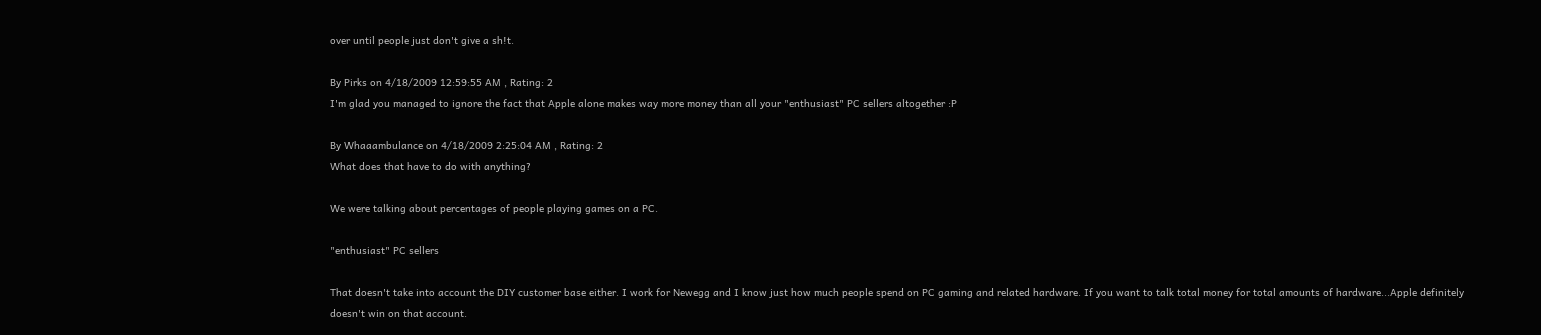over until people just don't give a sh!t.

By Pirks on 4/18/2009 12:59:55 AM , Rating: 2
I'm glad you managed to ignore the fact that Apple alone makes way more money than all your "enthusiast" PC sellers altogether :P

By Whaaambulance on 4/18/2009 2:25:04 AM , Rating: 2
What does that have to do with anything?

We were talking about percentages of people playing games on a PC.

"enthusiast" PC sellers

That doesn't take into account the DIY customer base either. I work for Newegg and I know just how much people spend on PC gaming and related hardware. If you want to talk total money for total amounts of hardware...Apple definitely doesn't win on that account.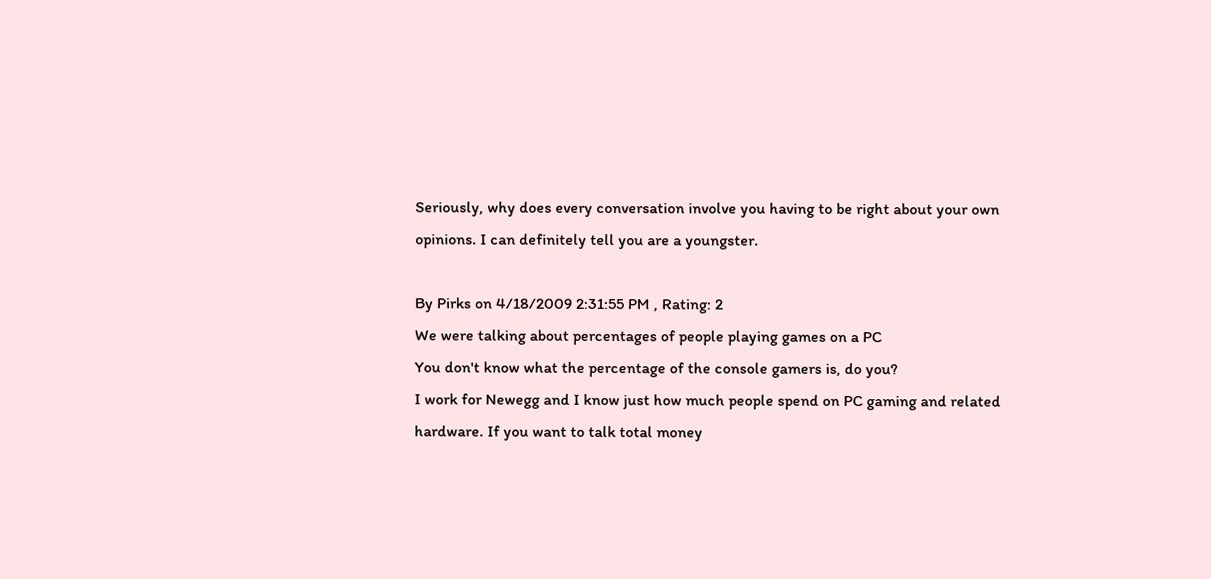Seriously, why does every conversation involve you having to be right about your own opinions. I can definitely tell you are a youngster.

By Pirks on 4/18/2009 2:31:55 PM , Rating: 2
We were talking about percentages of people playing games on a PC
You don't know what the percentage of the console gamers is, do you?
I work for Newegg and I know just how much people spend on PC gaming and related hardware. If you want to talk total money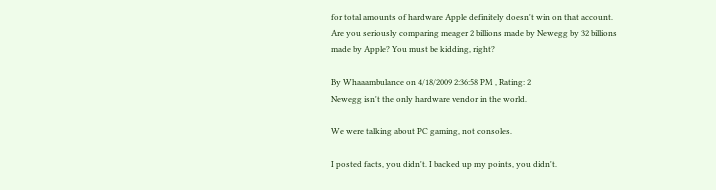for total amounts of hardware Apple definitely doesn't win on that account.
Are you seriously comparing meager 2 billions made by Newegg by 32 billions made by Apple? You must be kidding, right?

By Whaaambulance on 4/18/2009 2:36:58 PM , Rating: 2
Newegg isn't the only hardware vendor in the world.

We were talking about PC gaming, not consoles.

I posted facts, you didn't. I backed up my points, you didn't.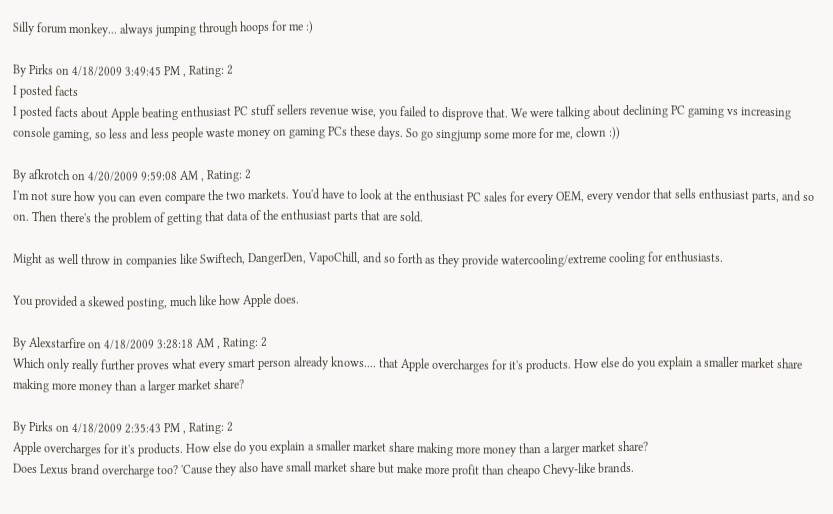Silly forum monkey... always jumping through hoops for me :)

By Pirks on 4/18/2009 3:49:45 PM , Rating: 2
I posted facts
I posted facts about Apple beating enthusiast PC stuff sellers revenue wise, you failed to disprove that. We were talking about declining PC gaming vs increasing console gaming, so less and less people waste money on gaming PCs these days. So go singjump some more for me, clown :))

By afkrotch on 4/20/2009 9:59:08 AM , Rating: 2
I'm not sure how you can even compare the two markets. You'd have to look at the enthusiast PC sales for every OEM, every vendor that sells enthusiast parts, and so on. Then there's the problem of getting that data of the enthusiast parts that are sold.

Might as well throw in companies like Swiftech, DangerDen, VapoChill, and so forth as they provide watercooling/extreme cooling for enthusiasts.

You provided a skewed posting, much like how Apple does.

By Alexstarfire on 4/18/2009 3:28:18 AM , Rating: 2
Which only really further proves what every smart person already knows.... that Apple overcharges for it's products. How else do you explain a smaller market share making more money than a larger market share?

By Pirks on 4/18/2009 2:35:43 PM , Rating: 2
Apple overcharges for it's products. How else do you explain a smaller market share making more money than a larger market share?
Does Lexus brand overcharge too? 'Cause they also have small market share but make more profit than cheapo Chevy-like brands.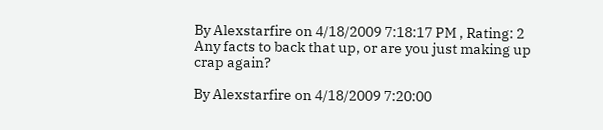By Alexstarfire on 4/18/2009 7:18:17 PM , Rating: 2
Any facts to back that up, or are you just making up crap again?

By Alexstarfire on 4/18/2009 7:20:00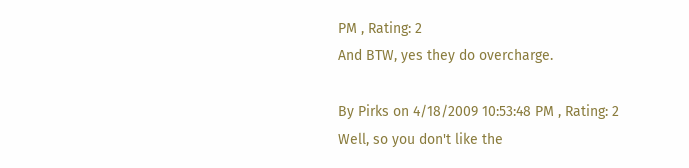PM , Rating: 2
And BTW, yes they do overcharge.

By Pirks on 4/18/2009 10:53:48 PM , Rating: 2
Well, so you don't like the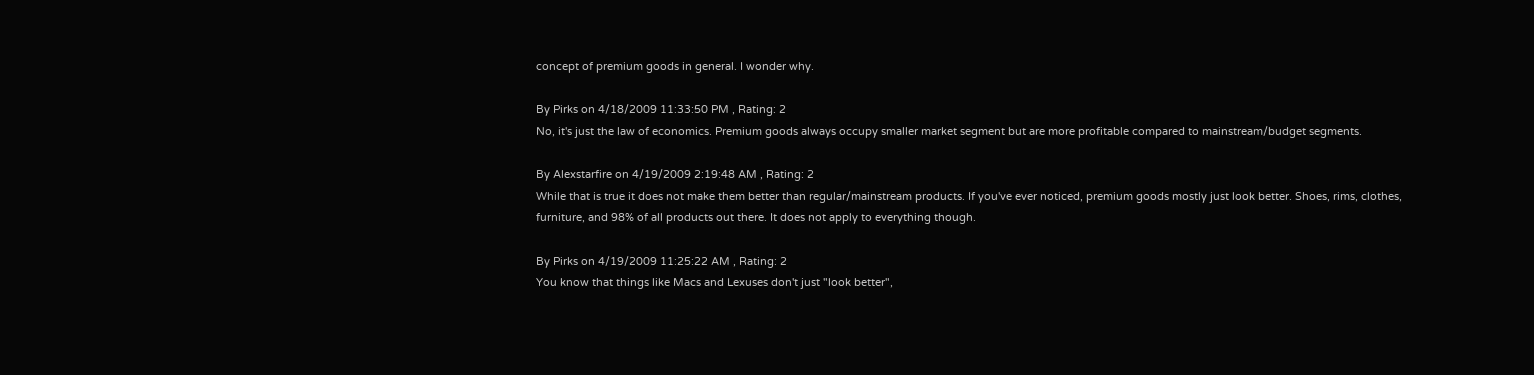concept of premium goods in general. I wonder why.

By Pirks on 4/18/2009 11:33:50 PM , Rating: 2
No, it's just the law of economics. Premium goods always occupy smaller market segment but are more profitable compared to mainstream/budget segments.

By Alexstarfire on 4/19/2009 2:19:48 AM , Rating: 2
While that is true it does not make them better than regular/mainstream products. If you've ever noticed, premium goods mostly just look better. Shoes, rims, clothes, furniture, and 98% of all products out there. It does not apply to everything though.

By Pirks on 4/19/2009 11:25:22 AM , Rating: 2
You know that things like Macs and Lexuses don't just "look better",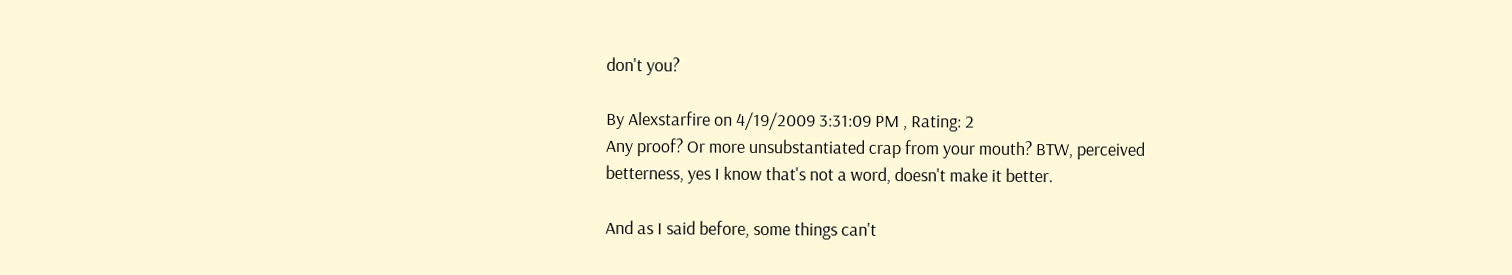don't you?

By Alexstarfire on 4/19/2009 3:31:09 PM , Rating: 2
Any proof? Or more unsubstantiated crap from your mouth? BTW, perceived betterness, yes I know that's not a word, doesn't make it better.

And as I said before, some things can't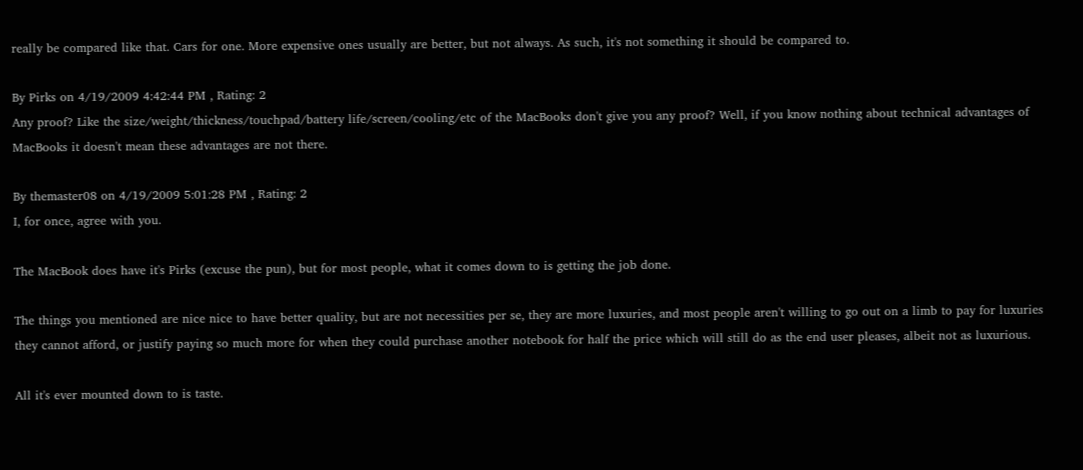really be compared like that. Cars for one. More expensive ones usually are better, but not always. As such, it's not something it should be compared to.

By Pirks on 4/19/2009 4:42:44 PM , Rating: 2
Any proof? Like the size/weight/thickness/touchpad/battery life/screen/cooling/etc of the MacBooks don't give you any proof? Well, if you know nothing about technical advantages of MacBooks it doesn't mean these advantages are not there.

By themaster08 on 4/19/2009 5:01:28 PM , Rating: 2
I, for once, agree with you.

The MacBook does have it's Pirks (excuse the pun), but for most people, what it comes down to is getting the job done.

The things you mentioned are nice nice to have better quality, but are not necessities per se, they are more luxuries, and most people aren't willing to go out on a limb to pay for luxuries they cannot afford, or justify paying so much more for when they could purchase another notebook for half the price which will still do as the end user pleases, albeit not as luxurious.

All it's ever mounted down to is taste.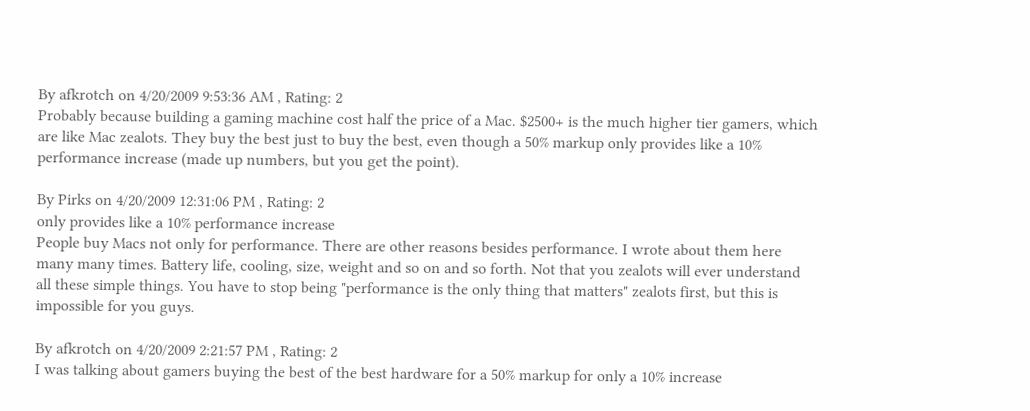By afkrotch on 4/20/2009 9:53:36 AM , Rating: 2
Probably because building a gaming machine cost half the price of a Mac. $2500+ is the much higher tier gamers, which are like Mac zealots. They buy the best just to buy the best, even though a 50% markup only provides like a 10% performance increase (made up numbers, but you get the point).

By Pirks on 4/20/2009 12:31:06 PM , Rating: 2
only provides like a 10% performance increase
People buy Macs not only for performance. There are other reasons besides performance. I wrote about them here many many times. Battery life, cooling, size, weight and so on and so forth. Not that you zealots will ever understand all these simple things. You have to stop being "performance is the only thing that matters" zealots first, but this is impossible for you guys.

By afkrotch on 4/20/2009 2:21:57 PM , Rating: 2
I was talking about gamers buying the best of the best hardware for a 50% markup for only a 10% increase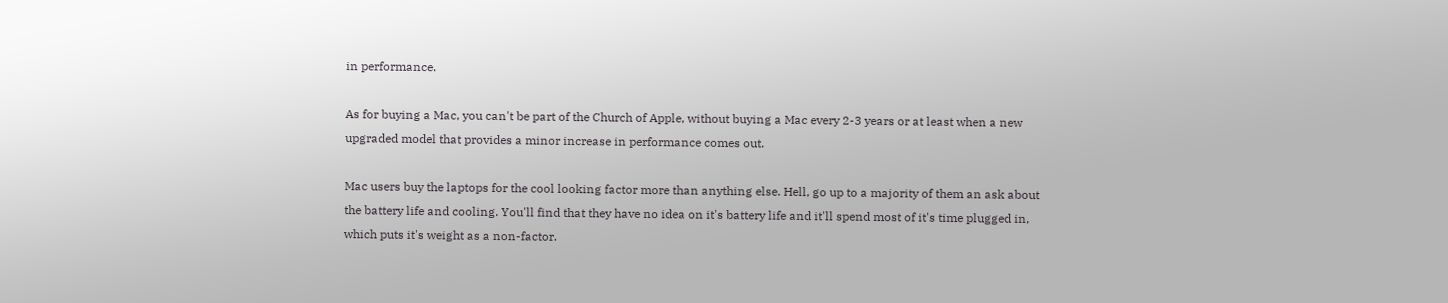in performance.

As for buying a Mac, you can't be part of the Church of Apple, without buying a Mac every 2-3 years or at least when a new upgraded model that provides a minor increase in performance comes out.

Mac users buy the laptops for the cool looking factor more than anything else. Hell, go up to a majority of them an ask about the battery life and cooling. You'll find that they have no idea on it's battery life and it'll spend most of it's time plugged in, which puts it's weight as a non-factor.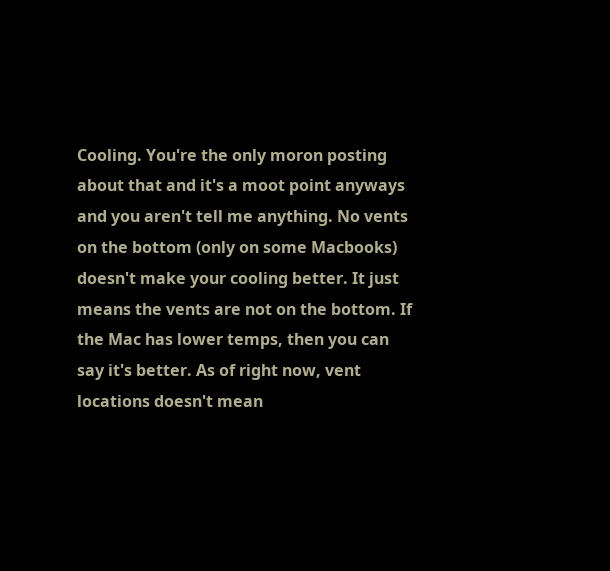Cooling. You're the only moron posting about that and it's a moot point anyways and you aren't tell me anything. No vents on the bottom (only on some Macbooks) doesn't make your cooling better. It just means the vents are not on the bottom. If the Mac has lower temps, then you can say it's better. As of right now, vent locations doesn't mean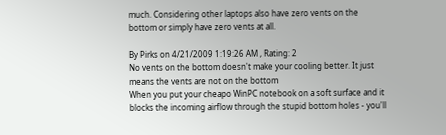much. Considering other laptops also have zero vents on the bottom or simply have zero vents at all.

By Pirks on 4/21/2009 1:19:26 AM , Rating: 2
No vents on the bottom doesn't make your cooling better. It just means the vents are not on the bottom
When you put your cheapo WinPC notebook on a soft surface and it blocks the incoming airflow through the stupid bottom holes - you'll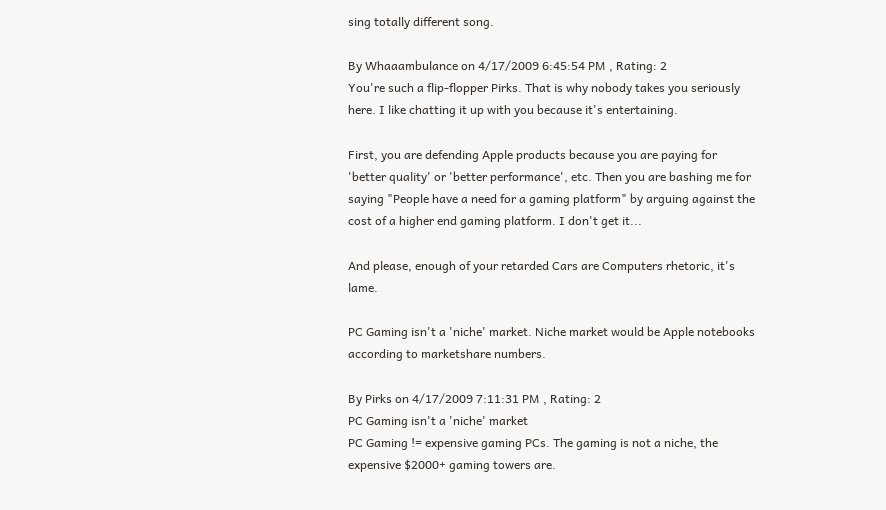sing totally different song.

By Whaaambulance on 4/17/2009 6:45:54 PM , Rating: 2
You're such a flip-flopper Pirks. That is why nobody takes you seriously here. I like chatting it up with you because it's entertaining.

First, you are defending Apple products because you are paying for 'better quality' or 'better performance', etc. Then you are bashing me for saying "People have a need for a gaming platform" by arguing against the cost of a higher end gaming platform. I don't get it...

And please, enough of your retarded Cars are Computers rhetoric, it's lame.

PC Gaming isn't a 'niche' market. Niche market would be Apple notebooks according to marketshare numbers.

By Pirks on 4/17/2009 7:11:31 PM , Rating: 2
PC Gaming isn't a 'niche' market
PC Gaming != expensive gaming PCs. The gaming is not a niche, the expensive $2000+ gaming towers are.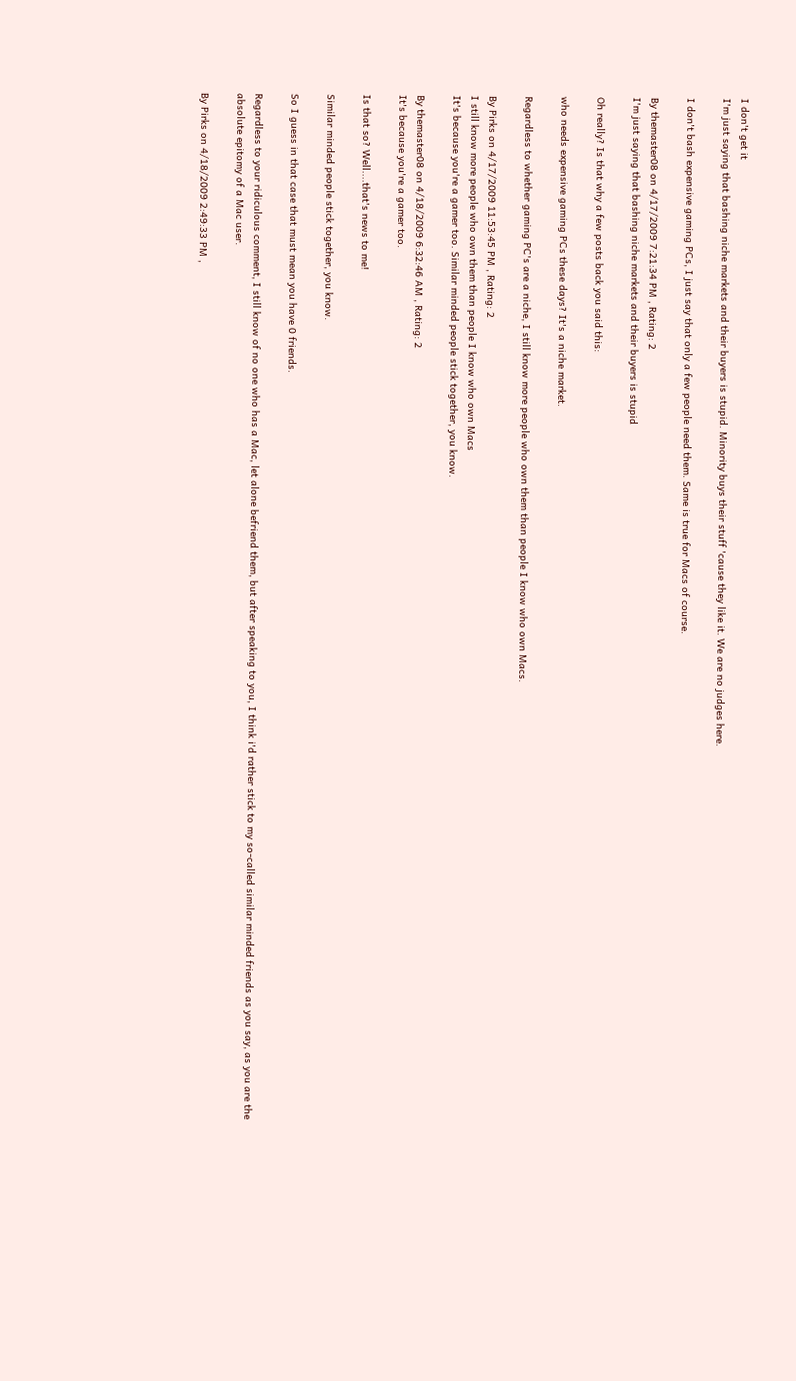I don't get it
I'm just saying that bashing niche markets and their buyers is stupid. Minority buys their stuff 'cause they like it. We are no judges here.

I don't bash expensive gaming PCs, I just say that only a few people need them. Same is true for Macs of course.

By themaster08 on 4/17/2009 7:21:34 PM , Rating: 2
I'm just saying that bashing niche markets and their buyers is stupid

Oh really? Is that why a few posts back you said this:

who needs expensive gaming PCs these days? It's a niche market.

Regardless to whether gaming PC's are a niche, I still know more people who own them than people I know who own Macs.

By Pirks on 4/17/2009 11:53:45 PM , Rating: 2
I still know more people who own them than people I know who own Macs
It's because you're a gamer too. Similar minded people stick together, you know.

By themaster08 on 4/18/2009 6:32:46 AM , Rating: 2
It's because you're a gamer too.

Is that so? Well....that's news to me!

Similar minded people stick together, you know.

So I guess in that case that must mean you have 0 friends.

Regardless to your ridiculous comment, I still know of no one who has a Mac, let alone befriend them, but after speaking to you, I think i'd rather stick to my so-called similar minded friends as you say, as you are the absolute epitomy of a Mac user.

By Pirks on 4/18/2009 2:49:33 PM ,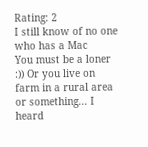Rating: 2
I still know of no one who has a Mac
You must be a loner :)) Or you live on farm in a rural area or something... I heard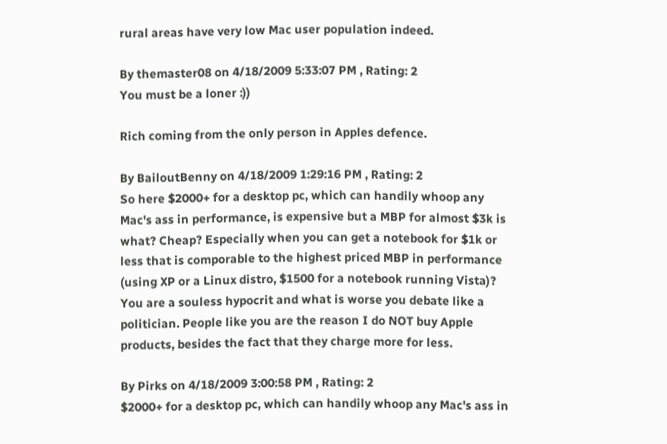rural areas have very low Mac user population indeed.

By themaster08 on 4/18/2009 5:33:07 PM , Rating: 2
You must be a loner :))

Rich coming from the only person in Apples defence.

By BailoutBenny on 4/18/2009 1:29:16 PM , Rating: 2
So here $2000+ for a desktop pc, which can handily whoop any Mac's ass in performance, is expensive but a MBP for almost $3k is what? Cheap? Especially when you can get a notebook for $1k or less that is comporable to the highest priced MBP in performance (using XP or a Linux distro, $1500 for a notebook running Vista)? You are a souless hypocrit and what is worse you debate like a politician. People like you are the reason I do NOT buy Apple products, besides the fact that they charge more for less.

By Pirks on 4/18/2009 3:00:58 PM , Rating: 2
$2000+ for a desktop pc, which can handily whoop any Mac's ass in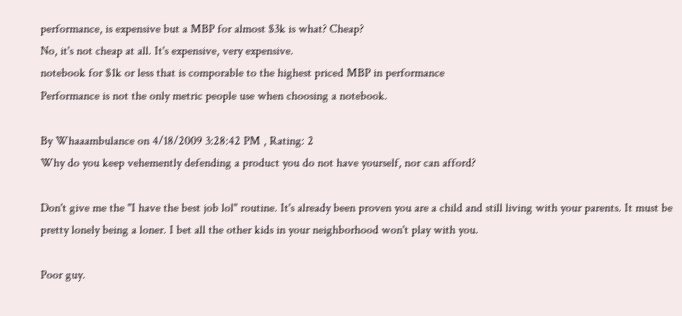performance, is expensive but a MBP for almost $3k is what? Cheap?
No, it's not cheap at all. It's expensive, very expensive.
notebook for $1k or less that is comporable to the highest priced MBP in performance
Performance is not the only metric people use when choosing a notebook.

By Whaaambulance on 4/18/2009 3:28:42 PM , Rating: 2
Why do you keep vehemently defending a product you do not have yourself, nor can afford?

Don't give me the "I have the best job lol" routine. It's already been proven you are a child and still living with your parents. It must be pretty lonely being a loner. I bet all the other kids in your neighborhood won't play with you.

Poor guy.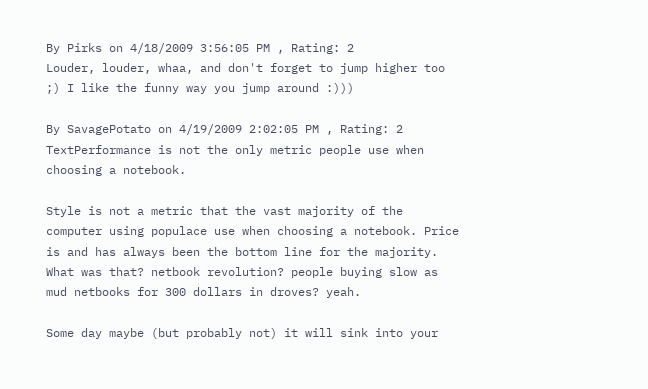By Pirks on 4/18/2009 3:56:05 PM , Rating: 2
Louder, louder, whaa, and don't forget to jump higher too ;) I like the funny way you jump around :)))

By SavagePotato on 4/19/2009 2:02:05 PM , Rating: 2
TextPerformance is not the only metric people use when choosing a notebook.

Style is not a metric that the vast majority of the computer using populace use when choosing a notebook. Price is and has always been the bottom line for the majority. What was that? netbook revolution? people buying slow as mud netbooks for 300 dollars in droves? yeah.

Some day maybe (but probably not) it will sink into your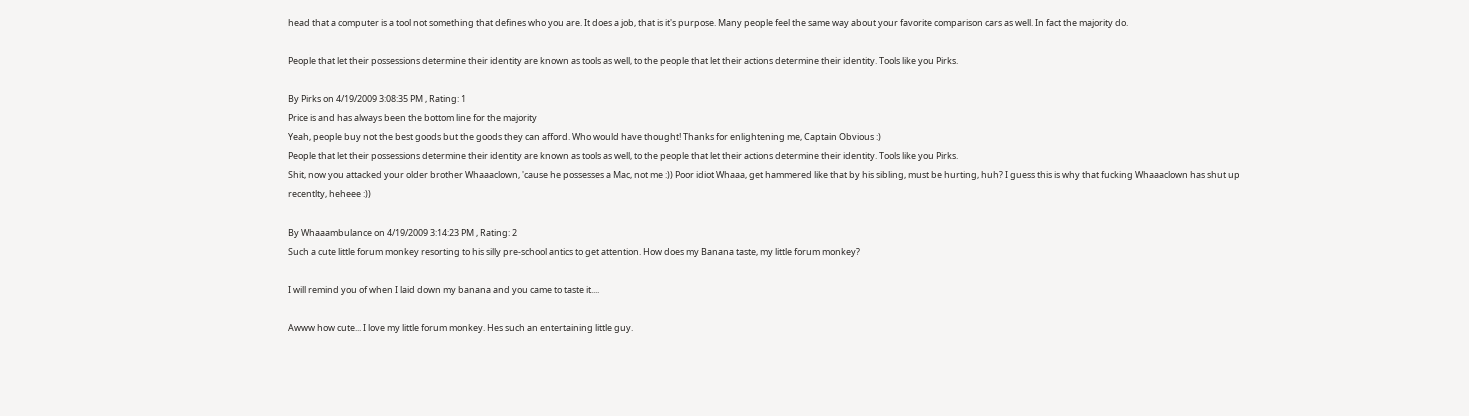head that a computer is a tool not something that defines who you are. It does a job, that is it's purpose. Many people feel the same way about your favorite comparison cars as well. In fact the majority do.

People that let their possessions determine their identity are known as tools as well, to the people that let their actions determine their identity. Tools like you Pirks.

By Pirks on 4/19/2009 3:08:35 PM , Rating: 1
Price is and has always been the bottom line for the majority
Yeah, people buy not the best goods but the goods they can afford. Who would have thought! Thanks for enlightening me, Captain Obvious :)
People that let their possessions determine their identity are known as tools as well, to the people that let their actions determine their identity. Tools like you Pirks.
Shit, now you attacked your older brother Whaaaclown, 'cause he possesses a Mac, not me :)) Poor idiot Whaaa, get hammered like that by his sibling, must be hurting, huh? I guess this is why that fucking Whaaaclown has shut up recentlty, heheee :))

By Whaaambulance on 4/19/2009 3:14:23 PM , Rating: 2
Such a cute little forum monkey resorting to his silly pre-school antics to get attention. How does my Banana taste, my little forum monkey?

I will remind you of when I laid down my banana and you came to taste it....

Awww how cute... I love my little forum monkey. Hes such an entertaining little guy.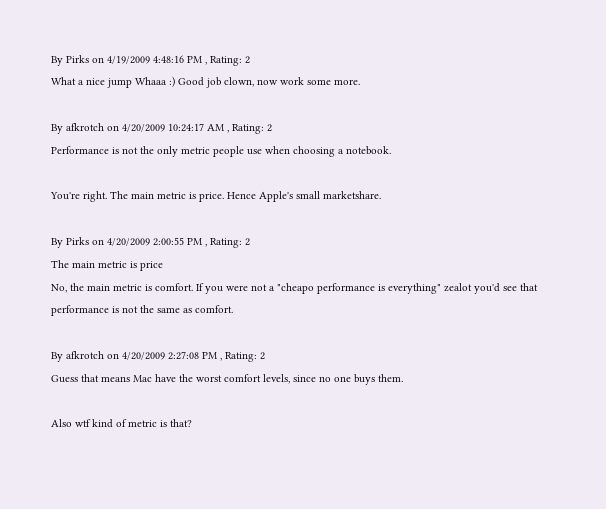By Pirks on 4/19/2009 4:48:16 PM , Rating: 2
What a nice jump Whaaa :) Good job clown, now work some more.

By afkrotch on 4/20/2009 10:24:17 AM , Rating: 2
Performance is not the only metric people use when choosing a notebook.

You're right. The main metric is price. Hence Apple's small marketshare.

By Pirks on 4/20/2009 2:00:55 PM , Rating: 2
The main metric is price
No, the main metric is comfort. If you were not a "cheapo performance is everything" zealot you'd see that performance is not the same as comfort.

By afkrotch on 4/20/2009 2:27:08 PM , Rating: 2
Guess that means Mac have the worst comfort levels, since no one buys them.

Also wtf kind of metric is that?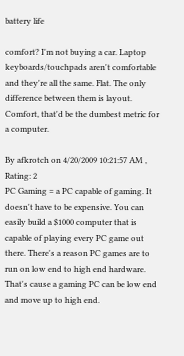battery life

comfort? I'm not buying a car. Laptop keyboards/touchpads aren't comfortable and they're all the same. Flat. The only difference between them is layout. Comfort, that'd be the dumbest metric for a computer.

By afkrotch on 4/20/2009 10:21:57 AM , Rating: 2
PC Gaming = a PC capable of gaming. It doesn't have to be expensive. You can easily build a $1000 computer that is capable of playing every PC game out there. There's a reason PC games are to run on low end to high end hardware. That's cause a gaming PC can be low end and move up to high end.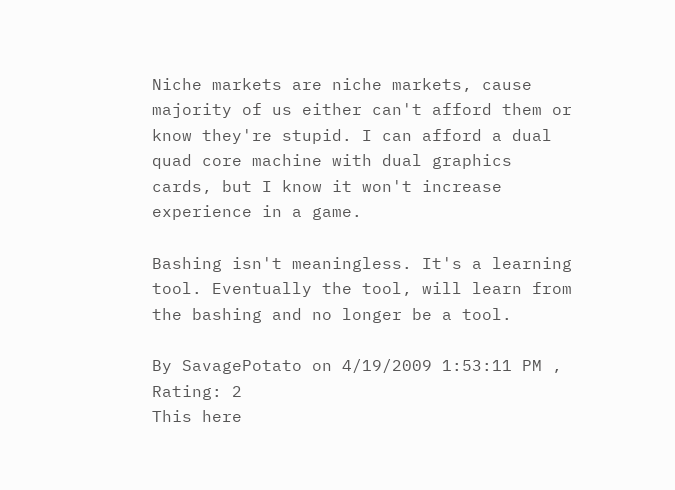Niche markets are niche markets, cause majority of us either can't afford them or know they're stupid. I can afford a dual quad core machine with dual graphics cards, but I know it won't increase experience in a game.

Bashing isn't meaningless. It's a learning tool. Eventually the tool, will learn from the bashing and no longer be a tool.

By SavagePotato on 4/19/2009 1:53:11 PM , Rating: 2
This here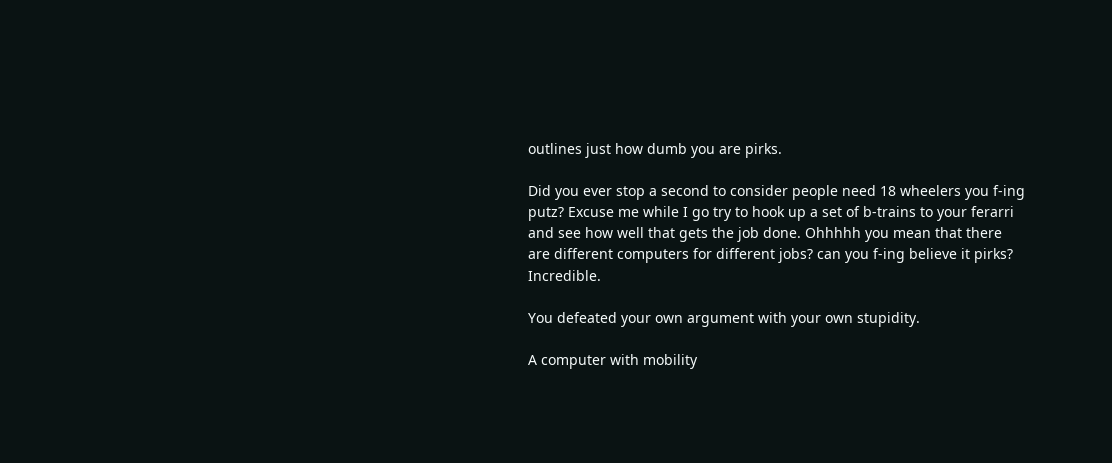outlines just how dumb you are pirks.

Did you ever stop a second to consider people need 18 wheelers you f-ing putz? Excuse me while I go try to hook up a set of b-trains to your ferarri and see how well that gets the job done. Ohhhhh you mean that there are different computers for different jobs? can you f-ing believe it pirks? Incredible.

You defeated your own argument with your own stupidity.

A computer with mobility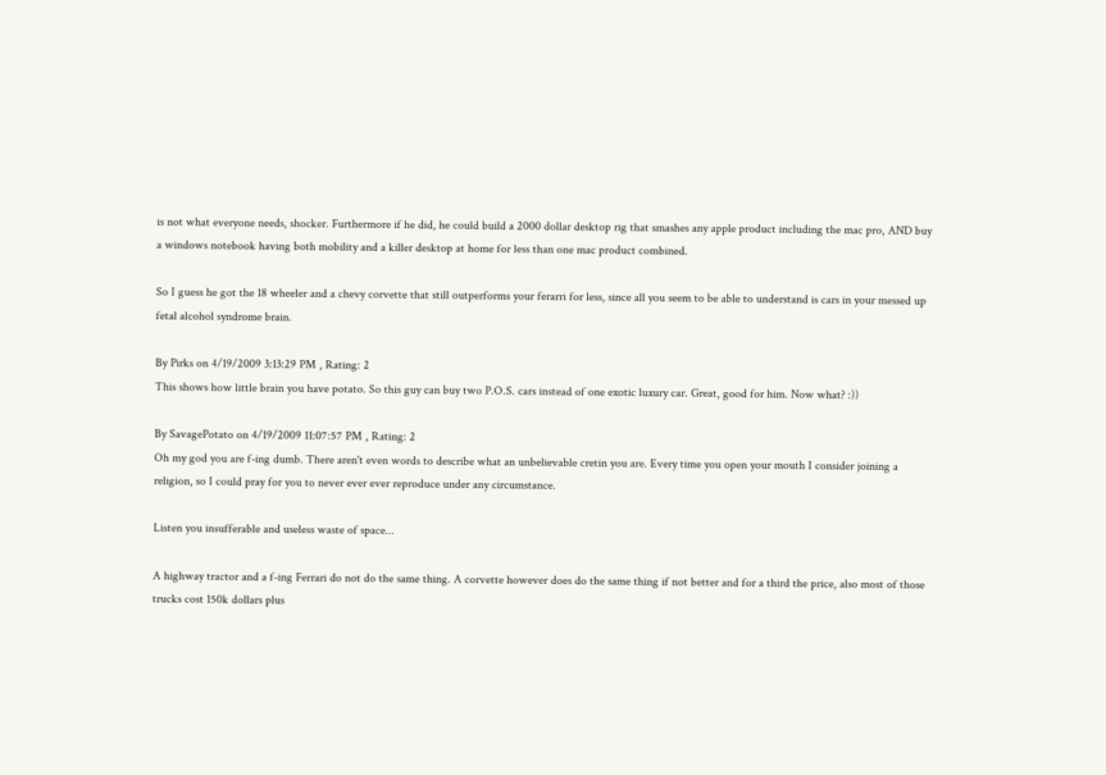is not what everyone needs, shocker. Furthermore if he did, he could build a 2000 dollar desktop rig that smashes any apple product including the mac pro, AND buy a windows notebook having both mobility and a killer desktop at home for less than one mac product combined.

So I guess he got the 18 wheeler and a chevy corvette that still outperforms your ferarri for less, since all you seem to be able to understand is cars in your messed up fetal alcohol syndrome brain.

By Pirks on 4/19/2009 3:13:29 PM , Rating: 2
This shows how little brain you have potato. So this guy can buy two P.O.S. cars instead of one exotic luxury car. Great, good for him. Now what? :))

By SavagePotato on 4/19/2009 11:07:57 PM , Rating: 2
Oh my god you are f-ing dumb. There aren't even words to describe what an unbelievable cretin you are. Every time you open your mouth I consider joining a religion, so I could pray for you to never ever ever reproduce under any circumstance.

Listen you insufferable and useless waste of space...

A highway tractor and a f-ing Ferrari do not do the same thing. A corvette however does do the same thing if not better and for a third the price, also most of those trucks cost 150k dollars plus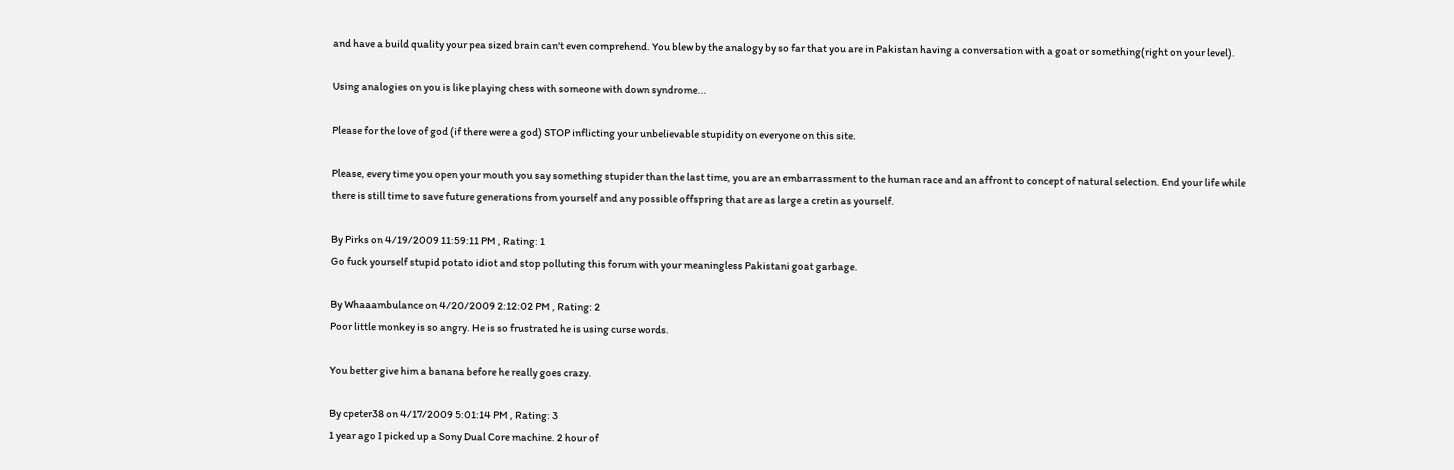and have a build quality your pea sized brain can't even comprehend. You blew by the analogy by so far that you are in Pakistan having a conversation with a goat or something(right on your level).

Using analogies on you is like playing chess with someone with down syndrome...

Please for the love of god (if there were a god) STOP inflicting your unbelievable stupidity on everyone on this site.

Please, every time you open your mouth you say something stupider than the last time, you are an embarrassment to the human race and an affront to concept of natural selection. End your life while there is still time to save future generations from yourself and any possible offspring that are as large a cretin as yourself.

By Pirks on 4/19/2009 11:59:11 PM , Rating: 1
Go fuck yourself stupid potato idiot and stop polluting this forum with your meaningless Pakistani goat garbage.

By Whaaambulance on 4/20/2009 2:12:02 PM , Rating: 2
Poor little monkey is so angry. He is so frustrated he is using curse words.

You better give him a banana before he really goes crazy.

By cpeter38 on 4/17/2009 5:01:14 PM , Rating: 3
1 year ago I picked up a Sony Dual Core machine. 2 hour of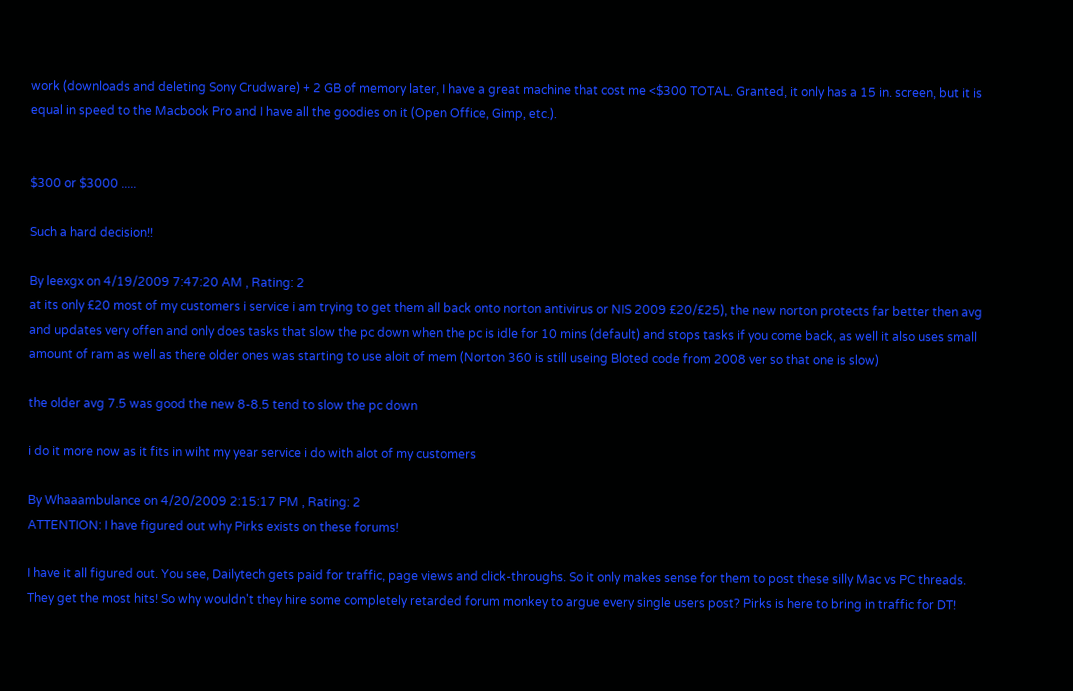work (downloads and deleting Sony Crudware) + 2 GB of memory later, I have a great machine that cost me <$300 TOTAL. Granted, it only has a 15 in. screen, but it is equal in speed to the Macbook Pro and I have all the goodies on it (Open Office, Gimp, etc.).


$300 or $3000 .....

Such a hard decision!!

By leexgx on 4/19/2009 7:47:20 AM , Rating: 2
at its only £20 most of my customers i service i am trying to get them all back onto norton antivirus or NIS 2009 £20/£25), the new norton protects far better then avg and updates very offen and only does tasks that slow the pc down when the pc is idle for 10 mins (default) and stops tasks if you come back, as well it also uses small amount of ram as well as there older ones was starting to use aloit of mem (Norton 360 is still useing Bloted code from 2008 ver so that one is slow)

the older avg 7.5 was good the new 8-8.5 tend to slow the pc down

i do it more now as it fits in wiht my year service i do with alot of my customers

By Whaaambulance on 4/20/2009 2:15:17 PM , Rating: 2
ATTENTION: I have figured out why Pirks exists on these forums!

I have it all figured out. You see, Dailytech gets paid for traffic, page views and click-throughs. So it only makes sense for them to post these silly Mac vs PC threads. They get the most hits! So why wouldn't they hire some completely retarded forum monkey to argue every single users post? Pirks is here to bring in traffic for DT!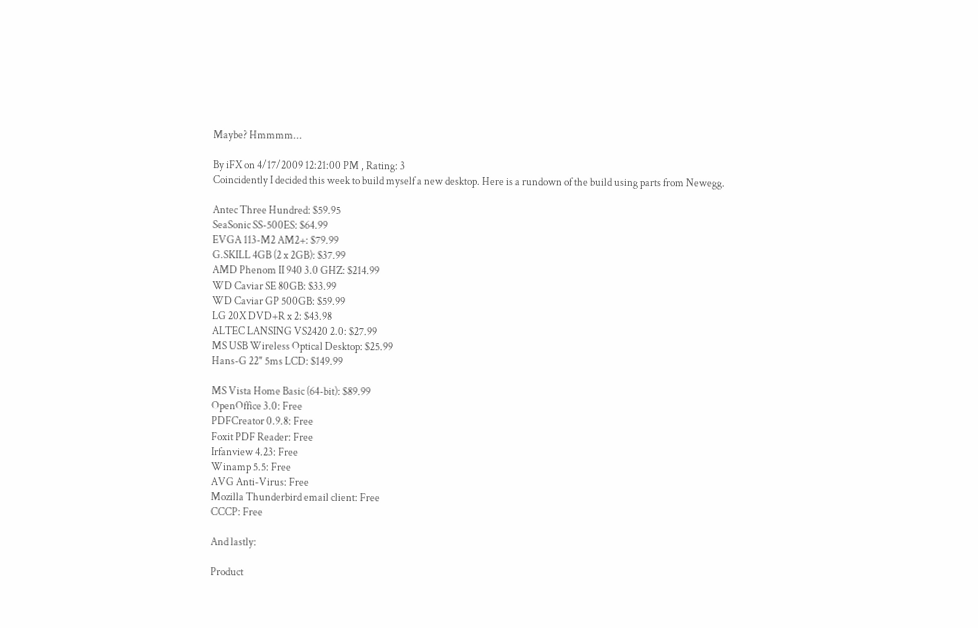Maybe? Hmmmm...

By iFX on 4/17/2009 12:21:00 PM , Rating: 3
Coincidently I decided this week to build myself a new desktop. Here is a rundown of the build using parts from Newegg.

Antec Three Hundred: $59.95
SeaSonic SS-500ES: $64.99
EVGA 113-M2 AM2+: $79.99
G.SKILL 4GB (2 x 2GB): $37.99
AMD Phenom II 940 3.0 GHZ: $214.99
WD Caviar SE 80GB: $33.99
WD Caviar GP 500GB: $59.99
LG 20X DVD+R x 2: $43.98
ALTEC LANSING VS2420 2.0: $27.99
MS USB Wireless Optical Desktop: $25.99
Hans-G 22" 5ms LCD: $149.99

MS Vista Home Basic (64-bit): $89.99
OpenOffice 3.0: Free
PDFCreator 0.9.8: Free
Foxit PDF Reader: Free
Irfanview 4.23: Free
Winamp 5.5: Free
AVG Anti-Virus: Free
Mozilla Thunderbird email client: Free
CCCP: Free

And lastly:

Product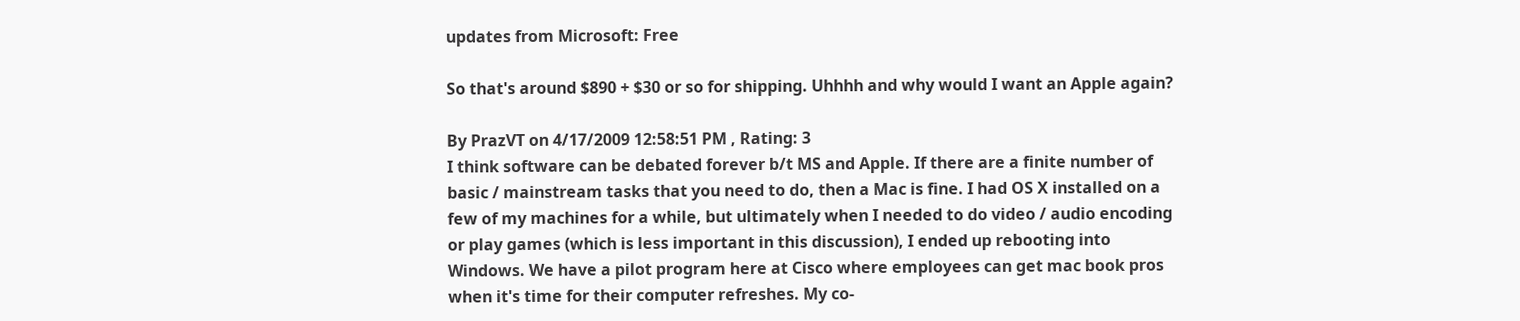updates from Microsoft: Free

So that's around $890 + $30 or so for shipping. Uhhhh and why would I want an Apple again?

By PrazVT on 4/17/2009 12:58:51 PM , Rating: 3
I think software can be debated forever b/t MS and Apple. If there are a finite number of basic / mainstream tasks that you need to do, then a Mac is fine. I had OS X installed on a few of my machines for a while, but ultimately when I needed to do video / audio encoding or play games (which is less important in this discussion), I ended up rebooting into Windows. We have a pilot program here at Cisco where employees can get mac book pros when it's time for their computer refreshes. My co-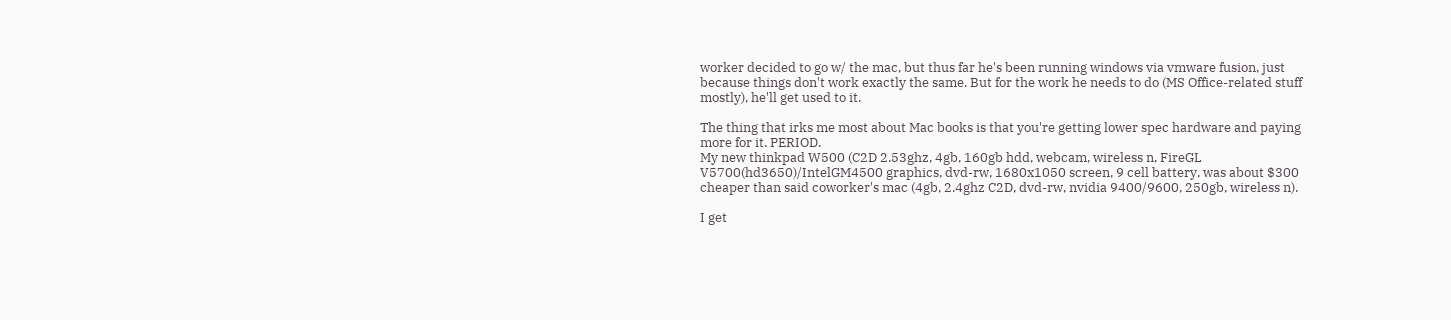worker decided to go w/ the mac, but thus far he's been running windows via vmware fusion, just because things don't work exactly the same. But for the work he needs to do (MS Office-related stuff mostly), he'll get used to it.

The thing that irks me most about Mac books is that you're getting lower spec hardware and paying more for it. PERIOD.
My new thinkpad W500 (C2D 2.53ghz, 4gb, 160gb hdd, webcam, wireless n, FireGL V5700(hd3650)/IntelGM4500 graphics, dvd-rw, 1680x1050 screen, 9 cell battery, was about $300 cheaper than said coworker's mac (4gb, 2.4ghz C2D, dvd-rw, nvidia 9400/9600, 250gb, wireless n).

I get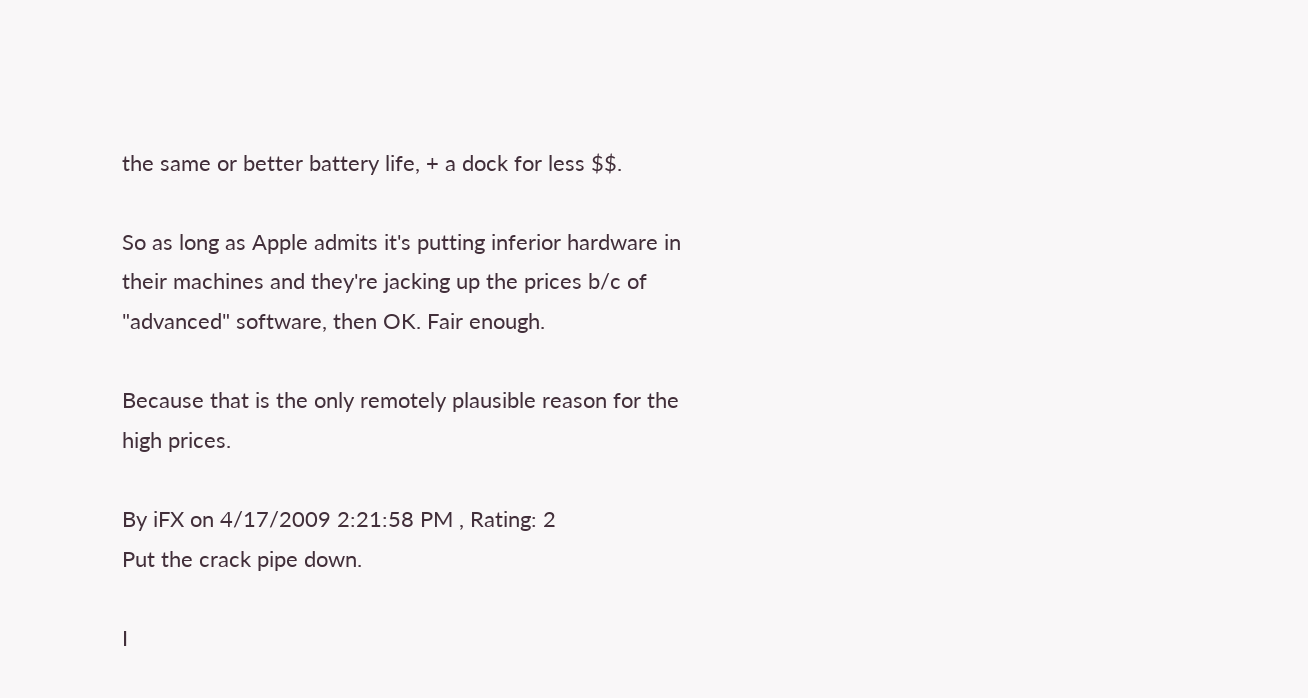the same or better battery life, + a dock for less $$.

So as long as Apple admits it's putting inferior hardware in their machines and they're jacking up the prices b/c of "advanced" software, then OK. Fair enough.

Because that is the only remotely plausible reason for the high prices.

By iFX on 4/17/2009 2:21:58 PM , Rating: 2
Put the crack pipe down.

I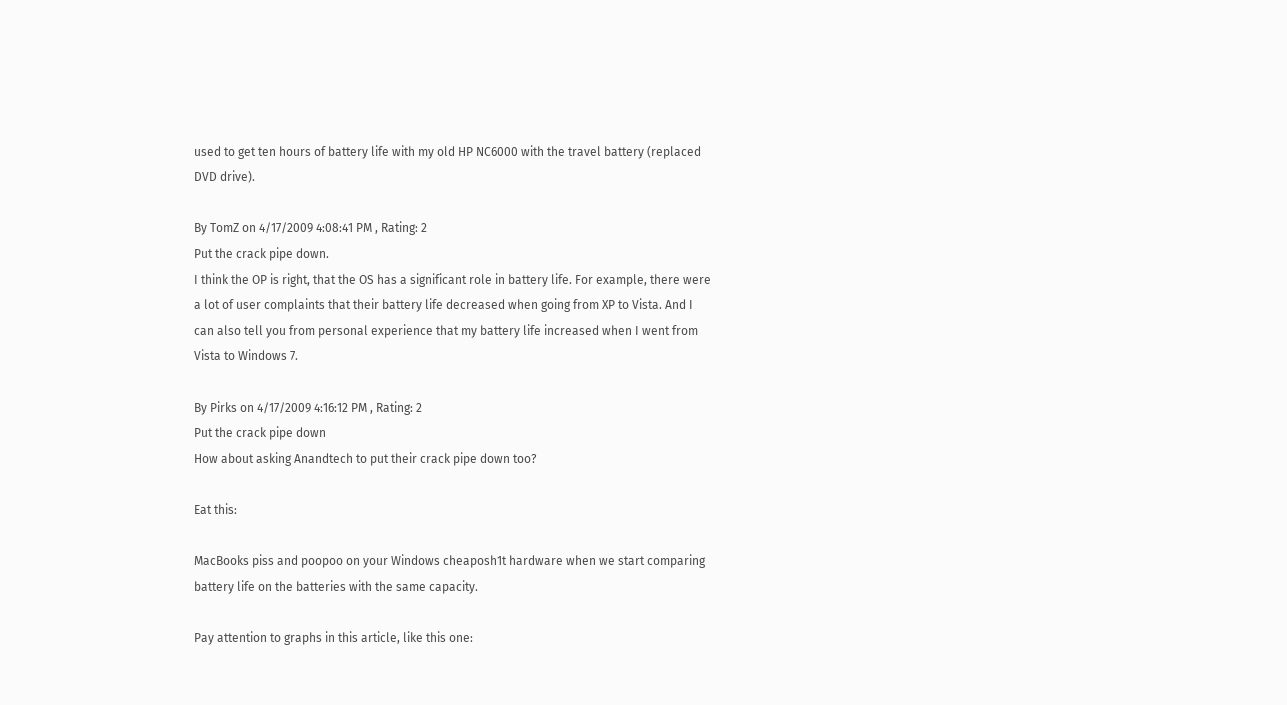used to get ten hours of battery life with my old HP NC6000 with the travel battery (replaced DVD drive).

By TomZ on 4/17/2009 4:08:41 PM , Rating: 2
Put the crack pipe down.
I think the OP is right, that the OS has a significant role in battery life. For example, there were a lot of user complaints that their battery life decreased when going from XP to Vista. And I can also tell you from personal experience that my battery life increased when I went from Vista to Windows 7.

By Pirks on 4/17/2009 4:16:12 PM , Rating: 2
Put the crack pipe down
How about asking Anandtech to put their crack pipe down too?

Eat this:

MacBooks piss and poopoo on your Windows cheaposh1t hardware when we start comparing battery life on the batteries with the same capacity.

Pay attention to graphs in this article, like this one: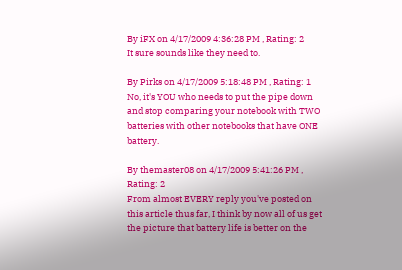By iFX on 4/17/2009 4:36:28 PM , Rating: 2
It sure sounds like they need to.

By Pirks on 4/17/2009 5:18:48 PM , Rating: 1
No, it's YOU who needs to put the pipe down and stop comparing your notebook with TWO batteries with other notebooks that have ONE battery.

By themaster08 on 4/17/2009 5:41:26 PM , Rating: 2
From almost EVERY reply you've posted on this article thus far, I think by now all of us get the picture that battery life is better on the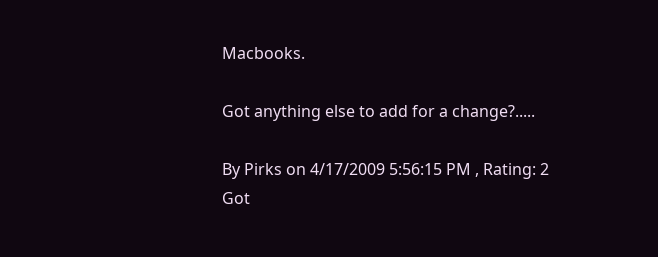Macbooks.

Got anything else to add for a change?.....

By Pirks on 4/17/2009 5:56:15 PM , Rating: 2
Got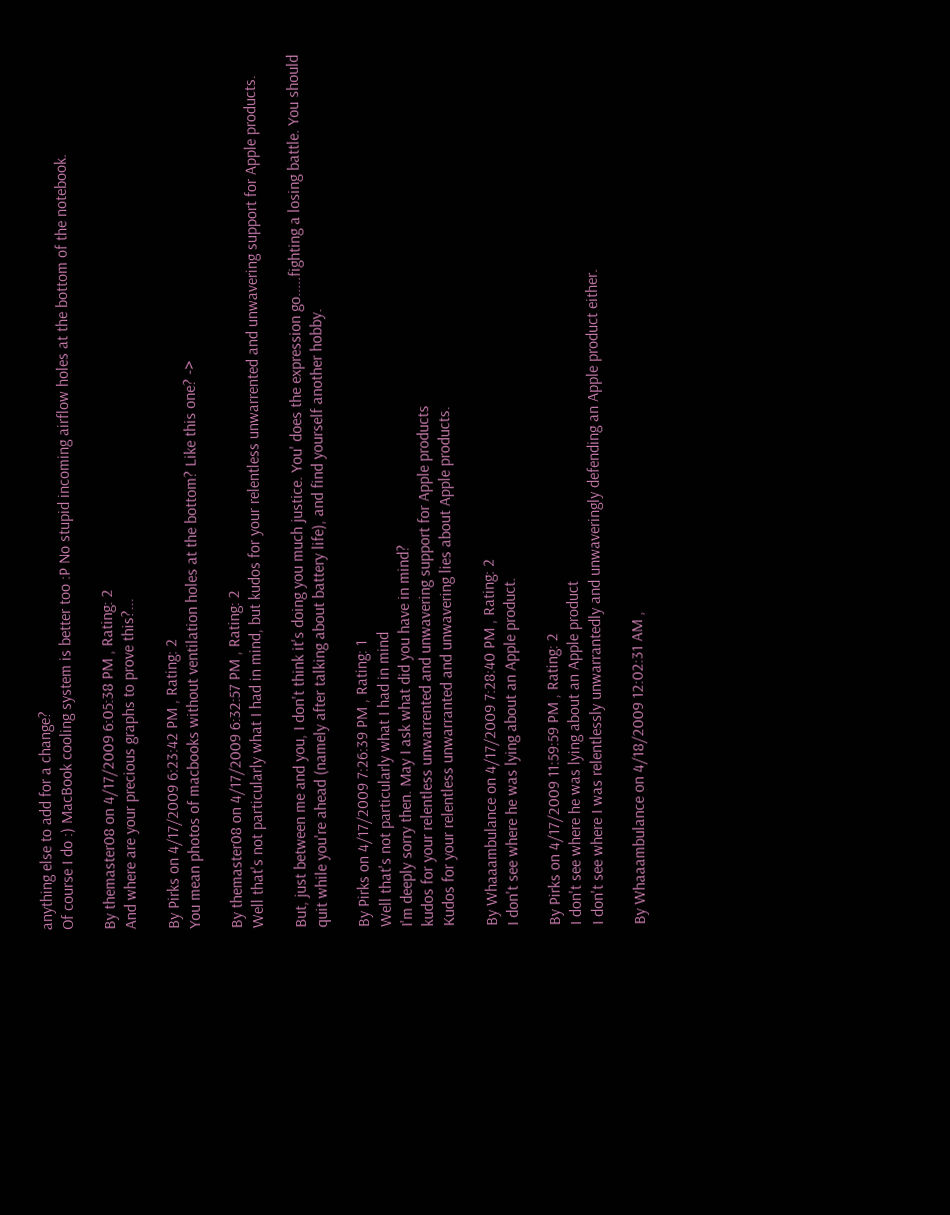anything else to add for a change?
Of course I do :) MacBook cooling system is better too :P No stupid incoming airflow holes at the bottom of the notebook.

By themaster08 on 4/17/2009 6:05:38 PM , Rating: 2
And where are your precious graphs to prove this?...

By Pirks on 4/17/2009 6:23:42 PM , Rating: 2
You mean photos of macbooks without ventilation holes at the bottom? Like this one? ->

By themaster08 on 4/17/2009 6:32:57 PM , Rating: 2
Well that's not particularly what I had in mind, but kudos for your relentless unwarrented and unwavering support for Apple products.

But, just between me and you, I don't think it's doing you much justice. You' does the expression go.....fighting a losing battle. You should quit while you're ahead (namely after talking about battery life), and find yourself another hobby.

By Pirks on 4/17/2009 7:26:39 PM , Rating: 1
Well that's not particularly what I had in mind
I'm deeply sorry then. May I ask what did you have in mind?
kudos for your relentless unwarrented and unwavering support for Apple products
Kudos for your relentless unwarranted and unwavering lies about Apple products.

By Whaaambulance on 4/17/2009 7:28:40 PM , Rating: 2
I don't see where he was lying about an Apple product.

By Pirks on 4/17/2009 11:59:59 PM , Rating: 2
I don't see where he was lying about an Apple product
I don't see where I was relentlessly unwarrantedly and unwaveringly defending an Apple product either.

By Whaaambulance on 4/18/2009 12:02:31 AM ,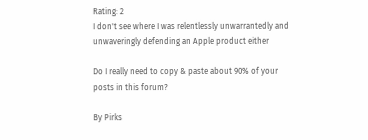Rating: 2
I don't see where I was relentlessly unwarrantedly and unwaveringly defending an Apple product either

Do I really need to copy & paste about 90% of your posts in this forum?

By Pirks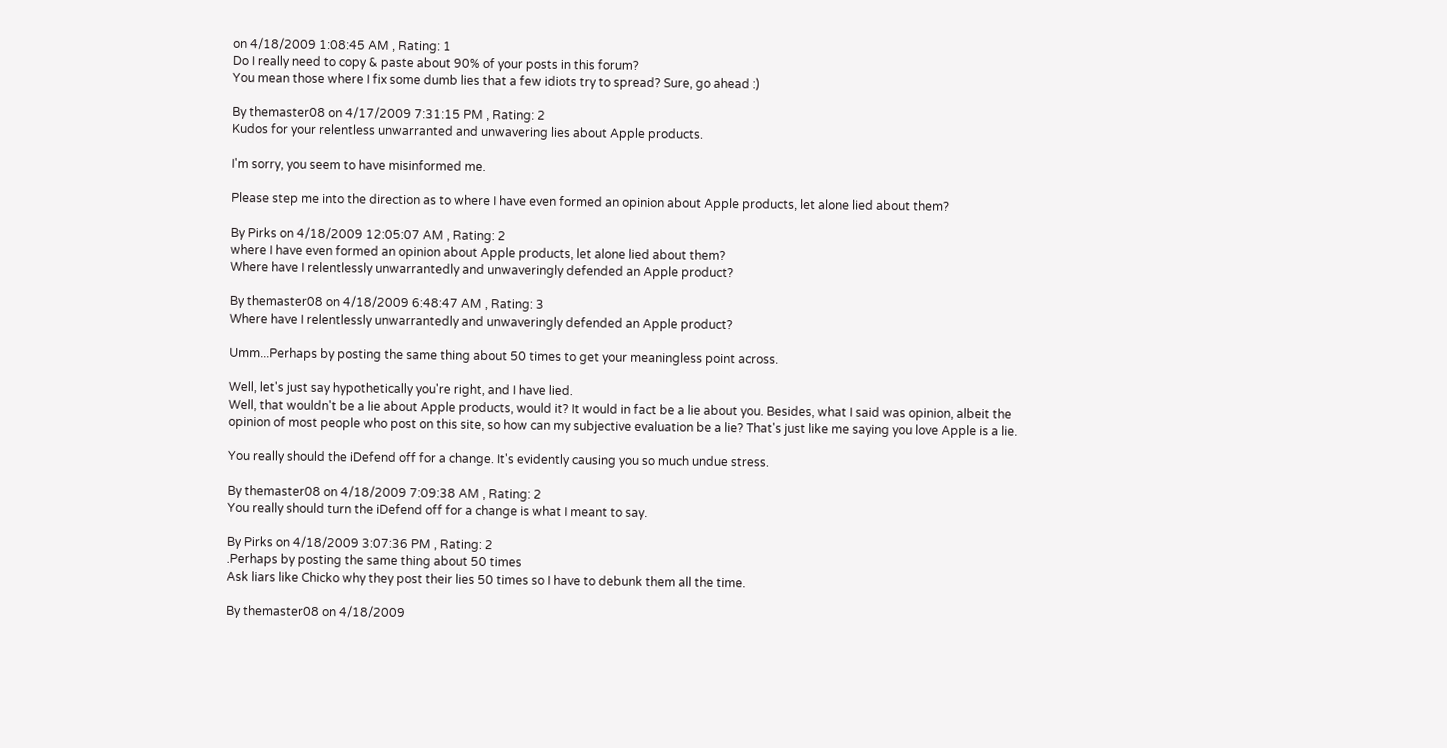on 4/18/2009 1:08:45 AM , Rating: 1
Do I really need to copy & paste about 90% of your posts in this forum?
You mean those where I fix some dumb lies that a few idiots try to spread? Sure, go ahead :)

By themaster08 on 4/17/2009 7:31:15 PM , Rating: 2
Kudos for your relentless unwarranted and unwavering lies about Apple products.

I'm sorry, you seem to have misinformed me.

Please step me into the direction as to where I have even formed an opinion about Apple products, let alone lied about them?

By Pirks on 4/18/2009 12:05:07 AM , Rating: 2
where I have even formed an opinion about Apple products, let alone lied about them?
Where have I relentlessly unwarrantedly and unwaveringly defended an Apple product?

By themaster08 on 4/18/2009 6:48:47 AM , Rating: 3
Where have I relentlessly unwarrantedly and unwaveringly defended an Apple product?

Umm...Perhaps by posting the same thing about 50 times to get your meaningless point across.

Well, let's just say hypothetically you're right, and I have lied.
Well, that wouldn't be a lie about Apple products, would it? It would in fact be a lie about you. Besides, what I said was opinion, albeit the opinion of most people who post on this site, so how can my subjective evaluation be a lie? That's just like me saying you love Apple is a lie.

You really should the iDefend off for a change. It's evidently causing you so much undue stress.

By themaster08 on 4/18/2009 7:09:38 AM , Rating: 2
You really should turn the iDefend off for a change is what I meant to say.

By Pirks on 4/18/2009 3:07:36 PM , Rating: 2
.Perhaps by posting the same thing about 50 times
Ask liars like Chicko why they post their lies 50 times so I have to debunk them all the time.

By themaster08 on 4/18/2009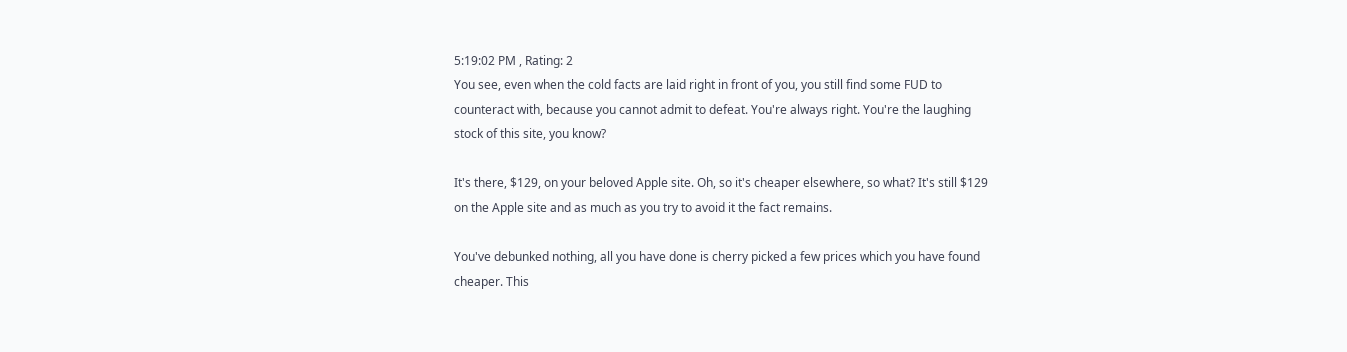5:19:02 PM , Rating: 2
You see, even when the cold facts are laid right in front of you, you still find some FUD to counteract with, because you cannot admit to defeat. You're always right. You're the laughing stock of this site, you know?

It's there, $129, on your beloved Apple site. Oh, so it's cheaper elsewhere, so what? It's still $129 on the Apple site and as much as you try to avoid it the fact remains.

You've debunked nothing, all you have done is cherry picked a few prices which you have found cheaper. This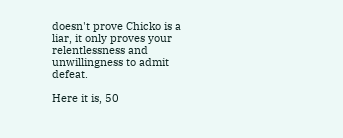doesn't prove Chicko is a liar, it only proves your relentlessness and unwillingness to admit defeat.

Here it is, 50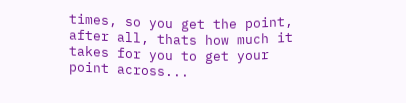times, so you get the point, after all, thats how much it takes for you to get your point across...